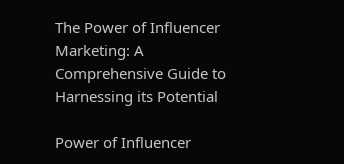The Power of Influencer Marketing: A Comprehensive Guide to Harnessing its Potential

Power of Influencer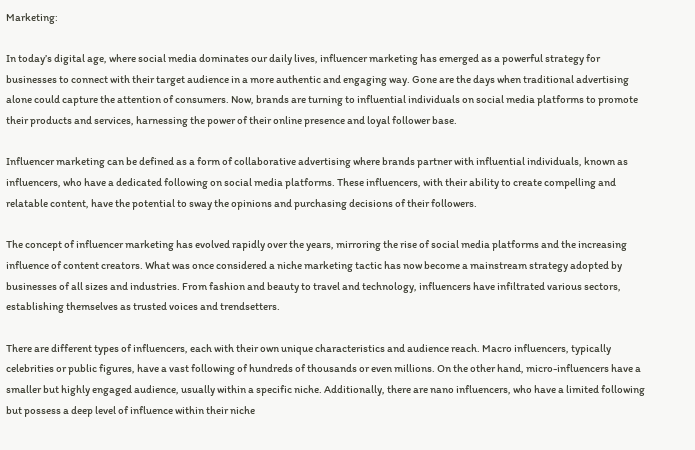Marketing:

In today’s digital age, where social media dominates our daily lives, influencer marketing has emerged as a powerful strategy for businesses to connect with their target audience in a more authentic and engaging way. Gone are the days when traditional advertising alone could capture the attention of consumers. Now, brands are turning to influential individuals on social media platforms to promote their products and services, harnessing the power of their online presence and loyal follower base.

Influencer marketing can be defined as a form of collaborative advertising where brands partner with influential individuals, known as influencers, who have a dedicated following on social media platforms. These influencers, with their ability to create compelling and relatable content, have the potential to sway the opinions and purchasing decisions of their followers.

The concept of influencer marketing has evolved rapidly over the years, mirroring the rise of social media platforms and the increasing influence of content creators. What was once considered a niche marketing tactic has now become a mainstream strategy adopted by businesses of all sizes and industries. From fashion and beauty to travel and technology, influencers have infiltrated various sectors, establishing themselves as trusted voices and trendsetters.

There are different types of influencers, each with their own unique characteristics and audience reach. Macro influencers, typically celebrities or public figures, have a vast following of hundreds of thousands or even millions. On the other hand, micro-influencers have a smaller but highly engaged audience, usually within a specific niche. Additionally, there are nano influencers, who have a limited following but possess a deep level of influence within their niche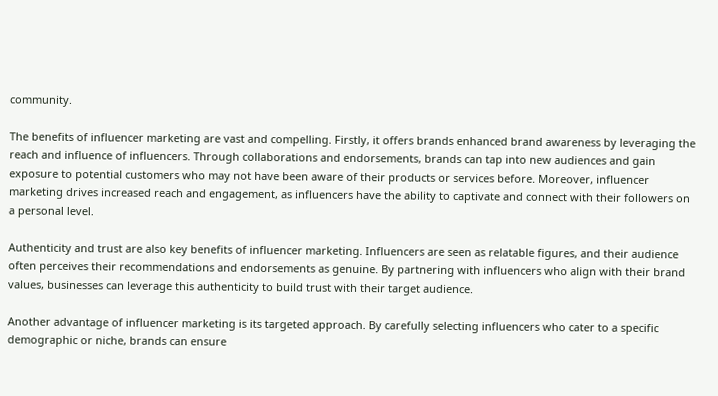community.

The benefits of influencer marketing are vast and compelling. Firstly, it offers brands enhanced brand awareness by leveraging the reach and influence of influencers. Through collaborations and endorsements, brands can tap into new audiences and gain exposure to potential customers who may not have been aware of their products or services before. Moreover, influencer marketing drives increased reach and engagement, as influencers have the ability to captivate and connect with their followers on a personal level.

Authenticity and trust are also key benefits of influencer marketing. Influencers are seen as relatable figures, and their audience often perceives their recommendations and endorsements as genuine. By partnering with influencers who align with their brand values, businesses can leverage this authenticity to build trust with their target audience.

Another advantage of influencer marketing is its targeted approach. By carefully selecting influencers who cater to a specific demographic or niche, brands can ensure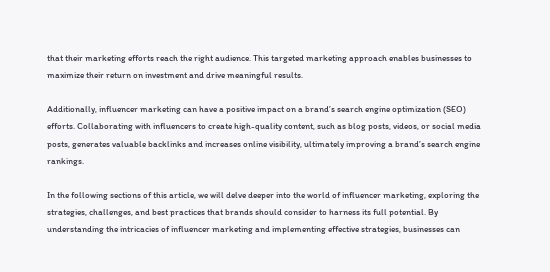that their marketing efforts reach the right audience. This targeted marketing approach enables businesses to maximize their return on investment and drive meaningful results.

Additionally, influencer marketing can have a positive impact on a brand’s search engine optimization (SEO) efforts. Collaborating with influencers to create high-quality content, such as blog posts, videos, or social media posts, generates valuable backlinks and increases online visibility, ultimately improving a brand’s search engine rankings.

In the following sections of this article, we will delve deeper into the world of influencer marketing, exploring the strategies, challenges, and best practices that brands should consider to harness its full potential. By understanding the intricacies of influencer marketing and implementing effective strategies, businesses can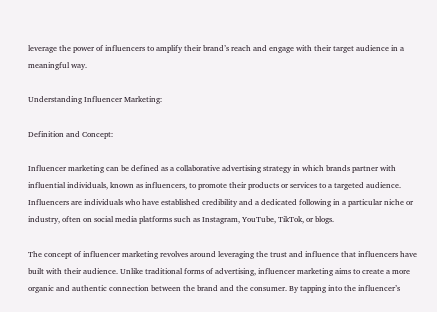leverage the power of influencers to amplify their brand’s reach and engage with their target audience in a meaningful way.

Understanding Influencer Marketing:

Definition and Concept:

Influencer marketing can be defined as a collaborative advertising strategy in which brands partner with influential individuals, known as influencers, to promote their products or services to a targeted audience. Influencers are individuals who have established credibility and a dedicated following in a particular niche or industry, often on social media platforms such as Instagram, YouTube, TikTok, or blogs.

The concept of influencer marketing revolves around leveraging the trust and influence that influencers have built with their audience. Unlike traditional forms of advertising, influencer marketing aims to create a more organic and authentic connection between the brand and the consumer. By tapping into the influencer’s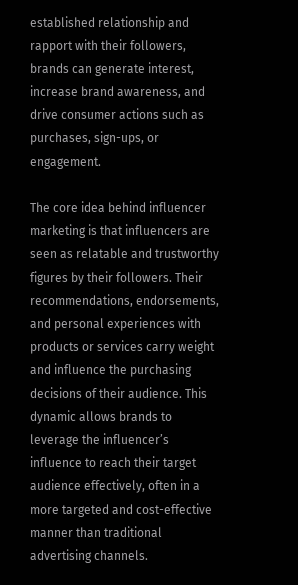established relationship and rapport with their followers, brands can generate interest, increase brand awareness, and drive consumer actions such as purchases, sign-ups, or engagement.

The core idea behind influencer marketing is that influencers are seen as relatable and trustworthy figures by their followers. Their recommendations, endorsements, and personal experiences with products or services carry weight and influence the purchasing decisions of their audience. This dynamic allows brands to leverage the influencer’s influence to reach their target audience effectively, often in a more targeted and cost-effective manner than traditional advertising channels.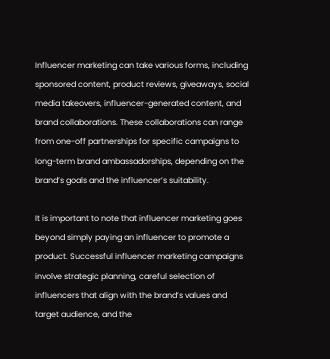Influencer marketing can take various forms, including sponsored content, product reviews, giveaways, social media takeovers, influencer-generated content, and brand collaborations. These collaborations can range from one-off partnerships for specific campaigns to long-term brand ambassadorships, depending on the brand’s goals and the influencer’s suitability.

It is important to note that influencer marketing goes beyond simply paying an influencer to promote a product. Successful influencer marketing campaigns involve strategic planning, careful selection of influencers that align with the brand’s values and target audience, and the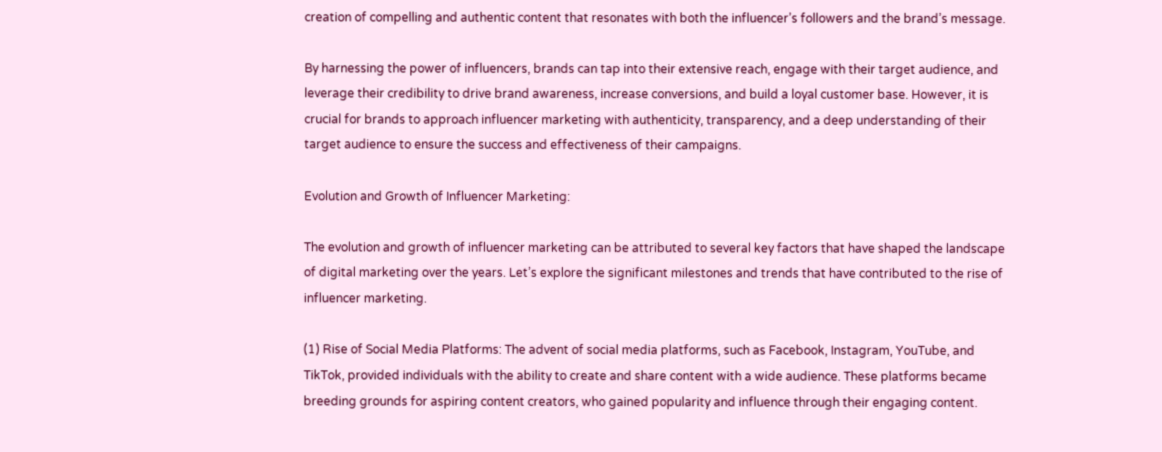creation of compelling and authentic content that resonates with both the influencer’s followers and the brand’s message.

By harnessing the power of influencers, brands can tap into their extensive reach, engage with their target audience, and leverage their credibility to drive brand awareness, increase conversions, and build a loyal customer base. However, it is crucial for brands to approach influencer marketing with authenticity, transparency, and a deep understanding of their target audience to ensure the success and effectiveness of their campaigns.

Evolution and Growth of Influencer Marketing:

The evolution and growth of influencer marketing can be attributed to several key factors that have shaped the landscape of digital marketing over the years. Let’s explore the significant milestones and trends that have contributed to the rise of influencer marketing.

(1) Rise of Social Media Platforms: The advent of social media platforms, such as Facebook, Instagram, YouTube, and TikTok, provided individuals with the ability to create and share content with a wide audience. These platforms became breeding grounds for aspiring content creators, who gained popularity and influence through their engaging content.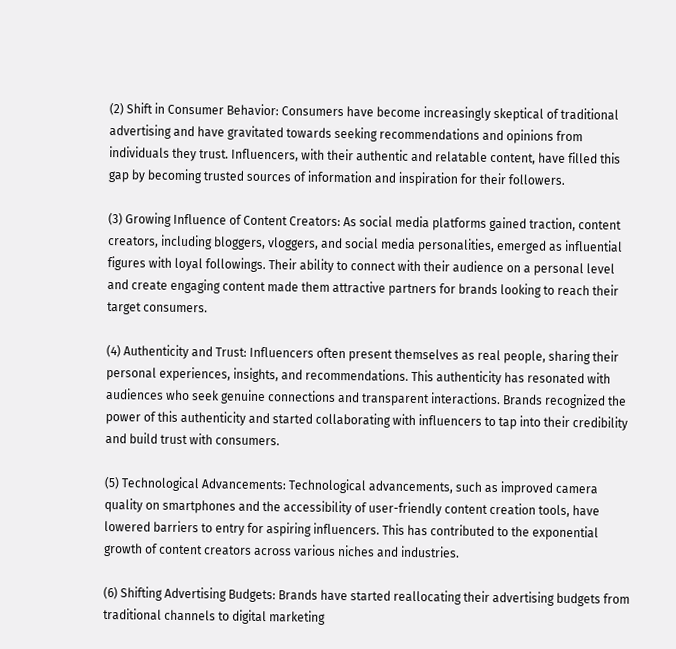(2) Shift in Consumer Behavior: Consumers have become increasingly skeptical of traditional advertising and have gravitated towards seeking recommendations and opinions from individuals they trust. Influencers, with their authentic and relatable content, have filled this gap by becoming trusted sources of information and inspiration for their followers.

(3) Growing Influence of Content Creators: As social media platforms gained traction, content creators, including bloggers, vloggers, and social media personalities, emerged as influential figures with loyal followings. Their ability to connect with their audience on a personal level and create engaging content made them attractive partners for brands looking to reach their target consumers.

(4) Authenticity and Trust: Influencers often present themselves as real people, sharing their personal experiences, insights, and recommendations. This authenticity has resonated with audiences who seek genuine connections and transparent interactions. Brands recognized the power of this authenticity and started collaborating with influencers to tap into their credibility and build trust with consumers.

(5) Technological Advancements: Technological advancements, such as improved camera quality on smartphones and the accessibility of user-friendly content creation tools, have lowered barriers to entry for aspiring influencers. This has contributed to the exponential growth of content creators across various niches and industries.

(6) Shifting Advertising Budgets: Brands have started reallocating their advertising budgets from traditional channels to digital marketing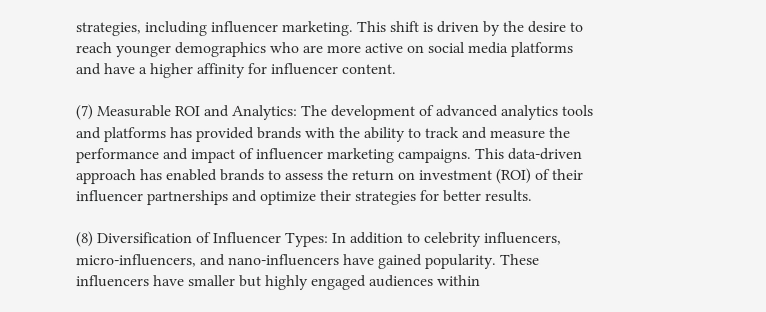strategies, including influencer marketing. This shift is driven by the desire to reach younger demographics who are more active on social media platforms and have a higher affinity for influencer content.

(7) Measurable ROI and Analytics: The development of advanced analytics tools and platforms has provided brands with the ability to track and measure the performance and impact of influencer marketing campaigns. This data-driven approach has enabled brands to assess the return on investment (ROI) of their influencer partnerships and optimize their strategies for better results.

(8) Diversification of Influencer Types: In addition to celebrity influencers, micro-influencers, and nano-influencers have gained popularity. These influencers have smaller but highly engaged audiences within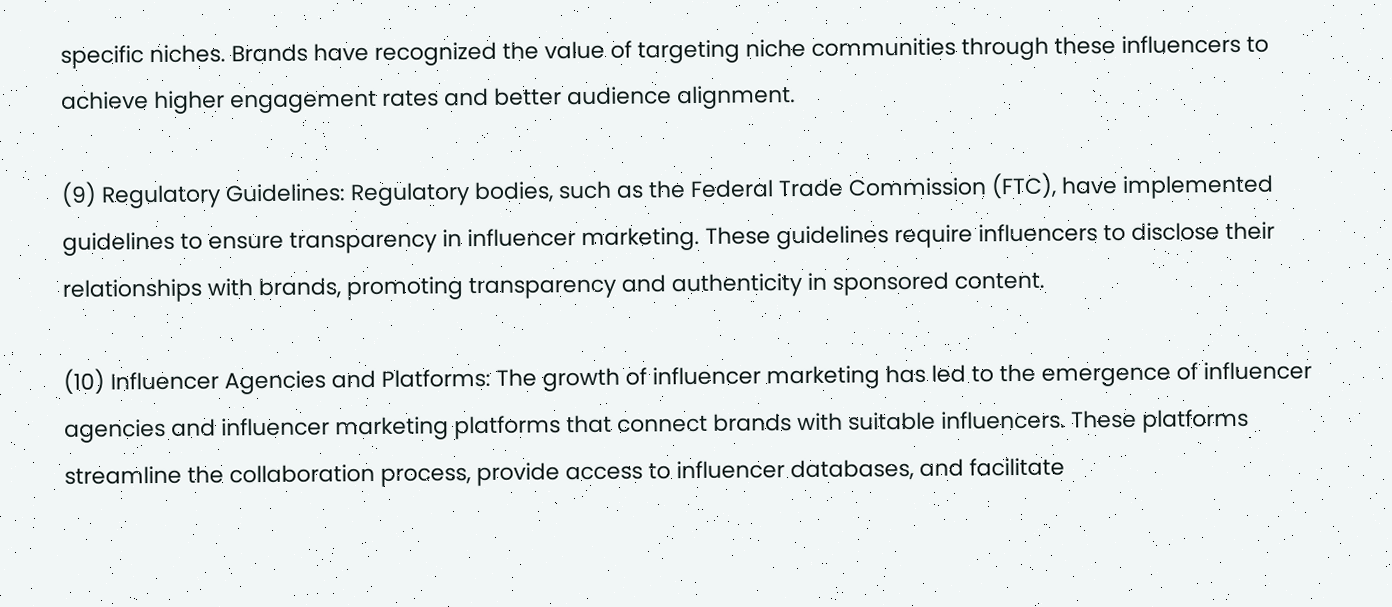specific niches. Brands have recognized the value of targeting niche communities through these influencers to achieve higher engagement rates and better audience alignment.

(9) Regulatory Guidelines: Regulatory bodies, such as the Federal Trade Commission (FTC), have implemented guidelines to ensure transparency in influencer marketing. These guidelines require influencers to disclose their relationships with brands, promoting transparency and authenticity in sponsored content.

(10) Influencer Agencies and Platforms: The growth of influencer marketing has led to the emergence of influencer agencies and influencer marketing platforms that connect brands with suitable influencers. These platforms streamline the collaboration process, provide access to influencer databases, and facilitate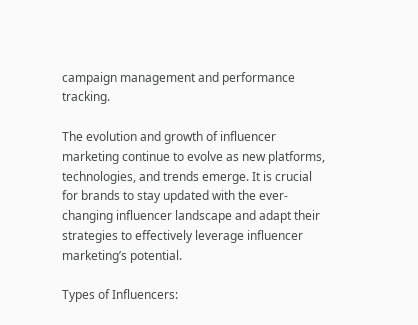campaign management and performance tracking.

The evolution and growth of influencer marketing continue to evolve as new platforms, technologies, and trends emerge. It is crucial for brands to stay updated with the ever-changing influencer landscape and adapt their strategies to effectively leverage influencer marketing’s potential.

Types of Influencers: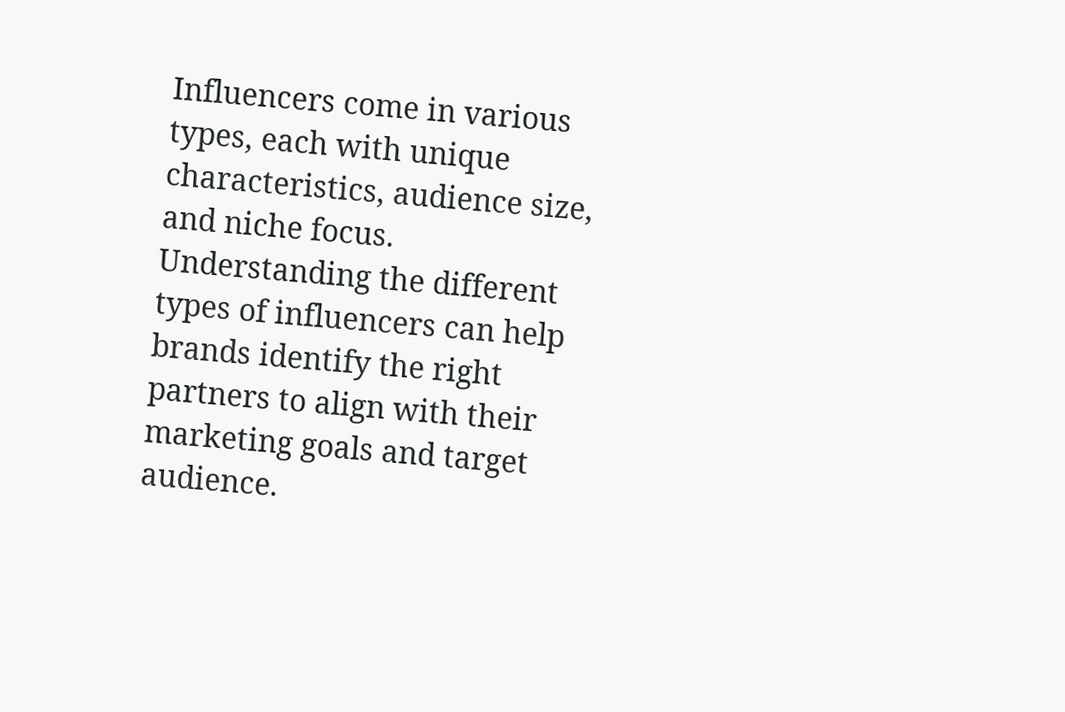Influencers come in various types, each with unique characteristics, audience size, and niche focus. Understanding the different types of influencers can help brands identify the right partners to align with their marketing goals and target audience.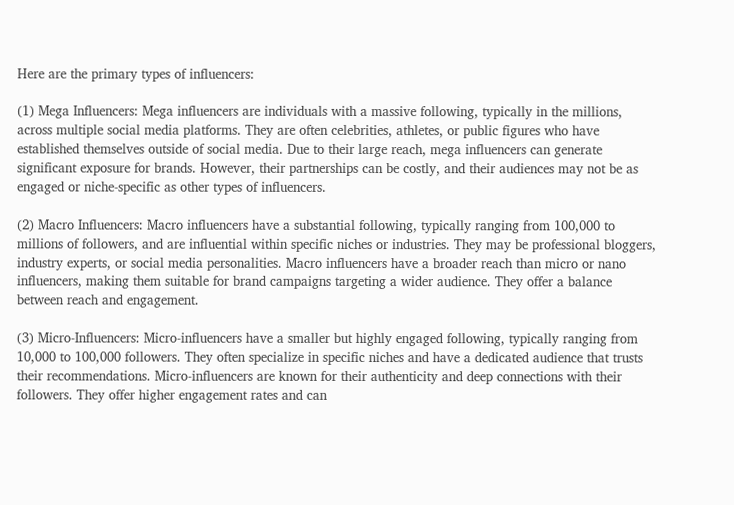Here are the primary types of influencers:

(1) Mega Influencers: Mega influencers are individuals with a massive following, typically in the millions, across multiple social media platforms. They are often celebrities, athletes, or public figures who have established themselves outside of social media. Due to their large reach, mega influencers can generate significant exposure for brands. However, their partnerships can be costly, and their audiences may not be as engaged or niche-specific as other types of influencers.

(2) Macro Influencers: Macro influencers have a substantial following, typically ranging from 100,000 to millions of followers, and are influential within specific niches or industries. They may be professional bloggers, industry experts, or social media personalities. Macro influencers have a broader reach than micro or nano influencers, making them suitable for brand campaigns targeting a wider audience. They offer a balance between reach and engagement.

(3) Micro-Influencers: Micro-influencers have a smaller but highly engaged following, typically ranging from 10,000 to 100,000 followers. They often specialize in specific niches and have a dedicated audience that trusts their recommendations. Micro-influencers are known for their authenticity and deep connections with their followers. They offer higher engagement rates and can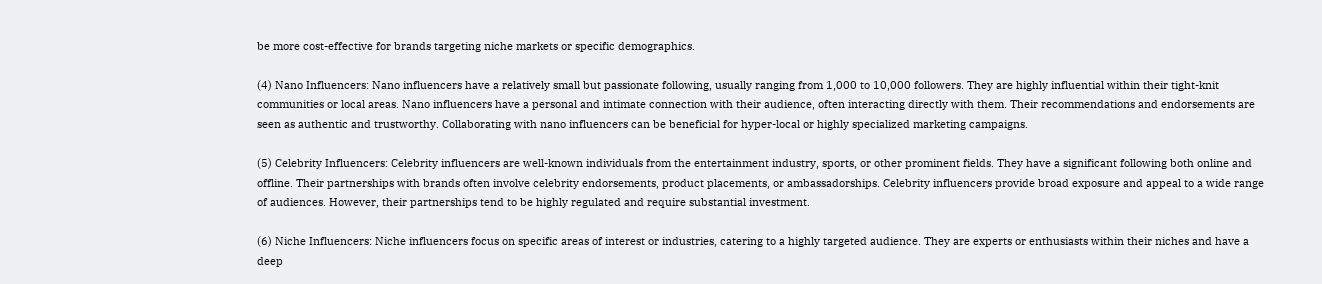be more cost-effective for brands targeting niche markets or specific demographics.

(4) Nano Influencers: Nano influencers have a relatively small but passionate following, usually ranging from 1,000 to 10,000 followers. They are highly influential within their tight-knit communities or local areas. Nano influencers have a personal and intimate connection with their audience, often interacting directly with them. Their recommendations and endorsements are seen as authentic and trustworthy. Collaborating with nano influencers can be beneficial for hyper-local or highly specialized marketing campaigns.

(5) Celebrity Influencers: Celebrity influencers are well-known individuals from the entertainment industry, sports, or other prominent fields. They have a significant following both online and offline. Their partnerships with brands often involve celebrity endorsements, product placements, or ambassadorships. Celebrity influencers provide broad exposure and appeal to a wide range of audiences. However, their partnerships tend to be highly regulated and require substantial investment.

(6) Niche Influencers: Niche influencers focus on specific areas of interest or industries, catering to a highly targeted audience. They are experts or enthusiasts within their niches and have a deep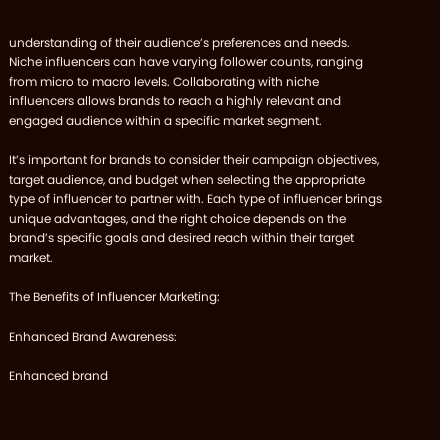understanding of their audience’s preferences and needs. Niche influencers can have varying follower counts, ranging from micro to macro levels. Collaborating with niche influencers allows brands to reach a highly relevant and engaged audience within a specific market segment.

It’s important for brands to consider their campaign objectives, target audience, and budget when selecting the appropriate type of influencer to partner with. Each type of influencer brings unique advantages, and the right choice depends on the brand’s specific goals and desired reach within their target market.

The Benefits of Influencer Marketing:

Enhanced Brand Awareness:

Enhanced brand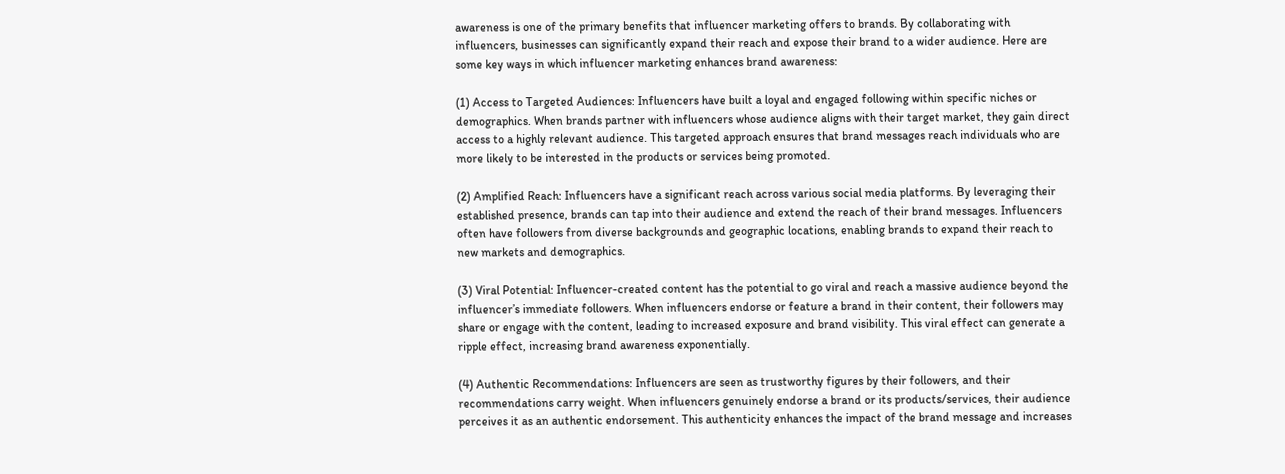awareness is one of the primary benefits that influencer marketing offers to brands. By collaborating with influencers, businesses can significantly expand their reach and expose their brand to a wider audience. Here are some key ways in which influencer marketing enhances brand awareness:

(1) Access to Targeted Audiences: Influencers have built a loyal and engaged following within specific niches or demographics. When brands partner with influencers whose audience aligns with their target market, they gain direct access to a highly relevant audience. This targeted approach ensures that brand messages reach individuals who are more likely to be interested in the products or services being promoted.

(2) Amplified Reach: Influencers have a significant reach across various social media platforms. By leveraging their established presence, brands can tap into their audience and extend the reach of their brand messages. Influencers often have followers from diverse backgrounds and geographic locations, enabling brands to expand their reach to new markets and demographics.

(3) Viral Potential: Influencer-created content has the potential to go viral and reach a massive audience beyond the influencer’s immediate followers. When influencers endorse or feature a brand in their content, their followers may share or engage with the content, leading to increased exposure and brand visibility. This viral effect can generate a ripple effect, increasing brand awareness exponentially.

(4) Authentic Recommendations: Influencers are seen as trustworthy figures by their followers, and their recommendations carry weight. When influencers genuinely endorse a brand or its products/services, their audience perceives it as an authentic endorsement. This authenticity enhances the impact of the brand message and increases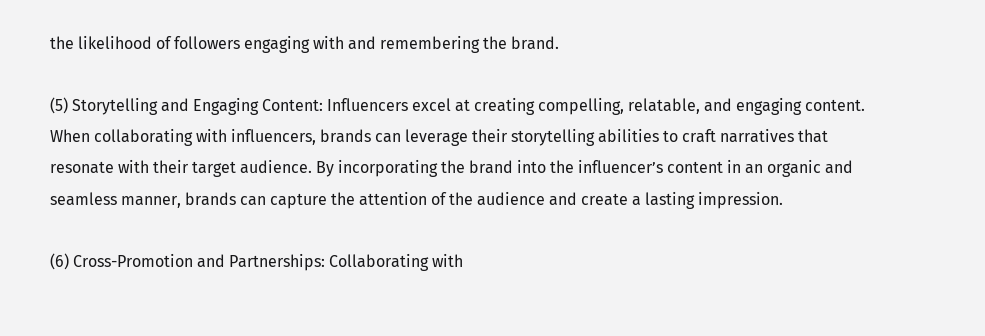the likelihood of followers engaging with and remembering the brand.

(5) Storytelling and Engaging Content: Influencers excel at creating compelling, relatable, and engaging content. When collaborating with influencers, brands can leverage their storytelling abilities to craft narratives that resonate with their target audience. By incorporating the brand into the influencer’s content in an organic and seamless manner, brands can capture the attention of the audience and create a lasting impression.

(6) Cross-Promotion and Partnerships: Collaborating with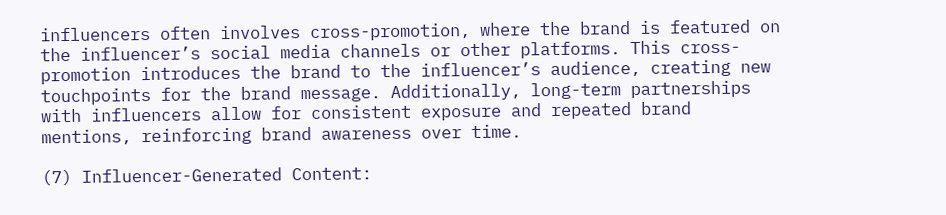influencers often involves cross-promotion, where the brand is featured on the influencer’s social media channels or other platforms. This cross-promotion introduces the brand to the influencer’s audience, creating new touchpoints for the brand message. Additionally, long-term partnerships with influencers allow for consistent exposure and repeated brand mentions, reinforcing brand awareness over time.

(7) Influencer-Generated Content: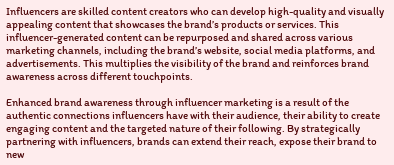Influencers are skilled content creators who can develop high-quality and visually appealing content that showcases the brand’s products or services. This influencer-generated content can be repurposed and shared across various marketing channels, including the brand’s website, social media platforms, and advertisements. This multiplies the visibility of the brand and reinforces brand awareness across different touchpoints.

Enhanced brand awareness through influencer marketing is a result of the authentic connections influencers have with their audience, their ability to create engaging content and the targeted nature of their following. By strategically partnering with influencers, brands can extend their reach, expose their brand to new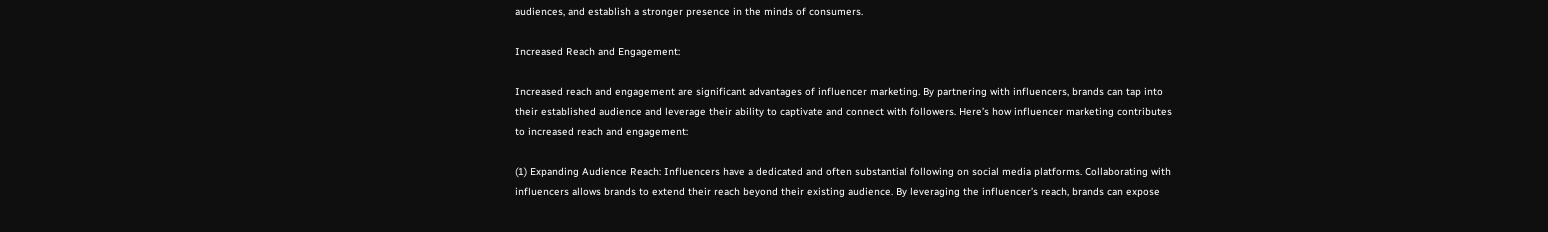audiences, and establish a stronger presence in the minds of consumers.

Increased Reach and Engagement:

Increased reach and engagement are significant advantages of influencer marketing. By partnering with influencers, brands can tap into their established audience and leverage their ability to captivate and connect with followers. Here’s how influencer marketing contributes to increased reach and engagement:

(1) Expanding Audience Reach: Influencers have a dedicated and often substantial following on social media platforms. Collaborating with influencers allows brands to extend their reach beyond their existing audience. By leveraging the influencer’s reach, brands can expose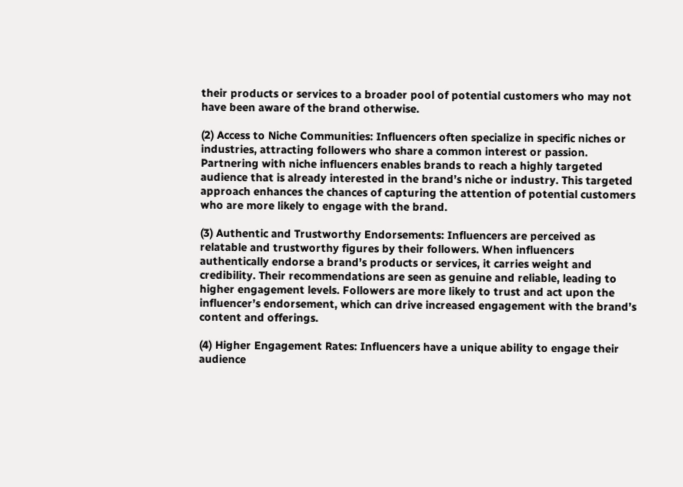their products or services to a broader pool of potential customers who may not have been aware of the brand otherwise.

(2) Access to Niche Communities: Influencers often specialize in specific niches or industries, attracting followers who share a common interest or passion. Partnering with niche influencers enables brands to reach a highly targeted audience that is already interested in the brand’s niche or industry. This targeted approach enhances the chances of capturing the attention of potential customers who are more likely to engage with the brand.

(3) Authentic and Trustworthy Endorsements: Influencers are perceived as relatable and trustworthy figures by their followers. When influencers authentically endorse a brand’s products or services, it carries weight and credibility. Their recommendations are seen as genuine and reliable, leading to higher engagement levels. Followers are more likely to trust and act upon the influencer’s endorsement, which can drive increased engagement with the brand’s content and offerings.

(4) Higher Engagement Rates: Influencers have a unique ability to engage their audience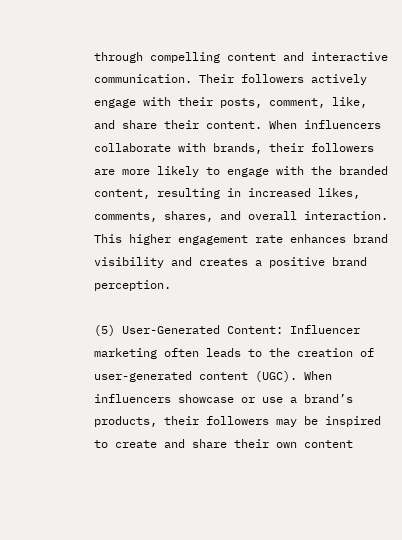through compelling content and interactive communication. Their followers actively engage with their posts, comment, like, and share their content. When influencers collaborate with brands, their followers are more likely to engage with the branded content, resulting in increased likes, comments, shares, and overall interaction. This higher engagement rate enhances brand visibility and creates a positive brand perception.

(5) User-Generated Content: Influencer marketing often leads to the creation of user-generated content (UGC). When influencers showcase or use a brand’s products, their followers may be inspired to create and share their own content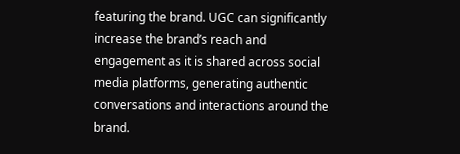featuring the brand. UGC can significantly increase the brand’s reach and engagement as it is shared across social media platforms, generating authentic conversations and interactions around the brand.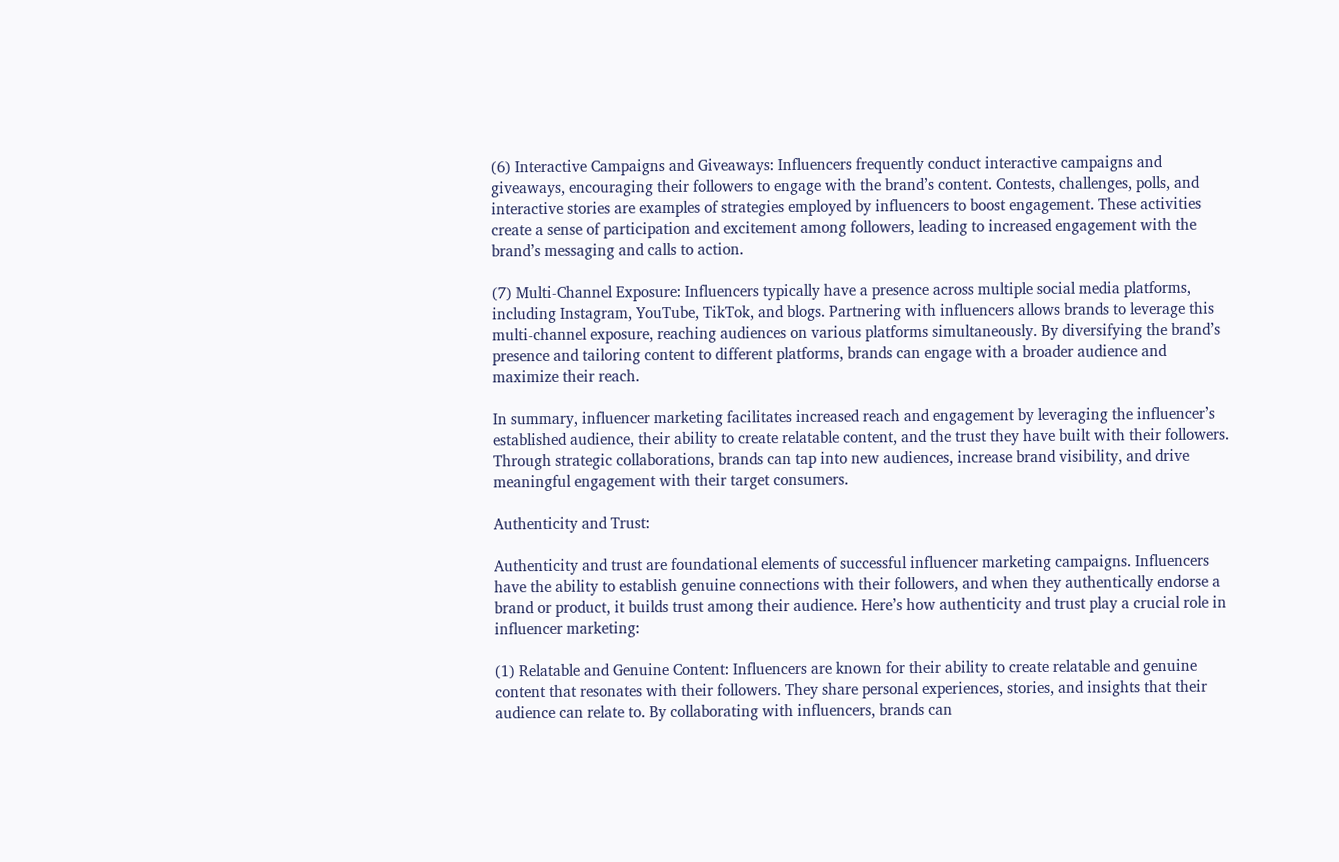(6) Interactive Campaigns and Giveaways: Influencers frequently conduct interactive campaigns and giveaways, encouraging their followers to engage with the brand’s content. Contests, challenges, polls, and interactive stories are examples of strategies employed by influencers to boost engagement. These activities create a sense of participation and excitement among followers, leading to increased engagement with the brand’s messaging and calls to action.

(7) Multi-Channel Exposure: Influencers typically have a presence across multiple social media platforms, including Instagram, YouTube, TikTok, and blogs. Partnering with influencers allows brands to leverage this multi-channel exposure, reaching audiences on various platforms simultaneously. By diversifying the brand’s presence and tailoring content to different platforms, brands can engage with a broader audience and maximize their reach.

In summary, influencer marketing facilitates increased reach and engagement by leveraging the influencer’s established audience, their ability to create relatable content, and the trust they have built with their followers. Through strategic collaborations, brands can tap into new audiences, increase brand visibility, and drive meaningful engagement with their target consumers.

Authenticity and Trust:

Authenticity and trust are foundational elements of successful influencer marketing campaigns. Influencers have the ability to establish genuine connections with their followers, and when they authentically endorse a brand or product, it builds trust among their audience. Here’s how authenticity and trust play a crucial role in influencer marketing:

(1) Relatable and Genuine Content: Influencers are known for their ability to create relatable and genuine content that resonates with their followers. They share personal experiences, stories, and insights that their audience can relate to. By collaborating with influencers, brands can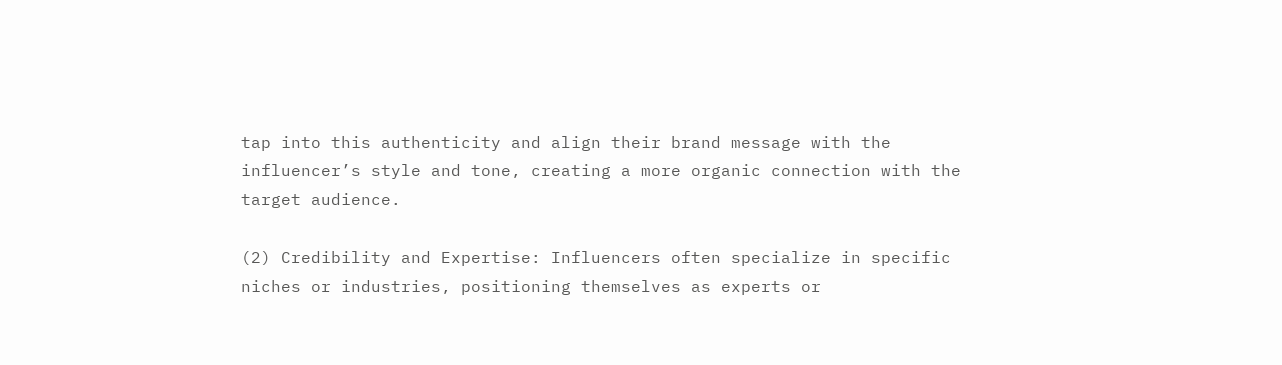tap into this authenticity and align their brand message with the influencer’s style and tone, creating a more organic connection with the target audience.

(2) Credibility and Expertise: Influencers often specialize in specific niches or industries, positioning themselves as experts or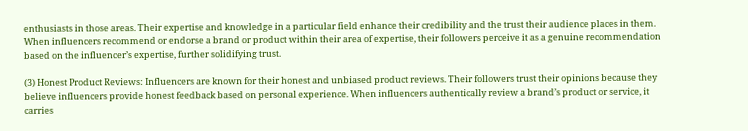enthusiasts in those areas. Their expertise and knowledge in a particular field enhance their credibility and the trust their audience places in them. When influencers recommend or endorse a brand or product within their area of expertise, their followers perceive it as a genuine recommendation based on the influencer’s expertise, further solidifying trust.

(3) Honest Product Reviews: Influencers are known for their honest and unbiased product reviews. Their followers trust their opinions because they believe influencers provide honest feedback based on personal experience. When influencers authentically review a brand’s product or service, it carries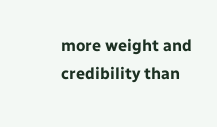more weight and credibility than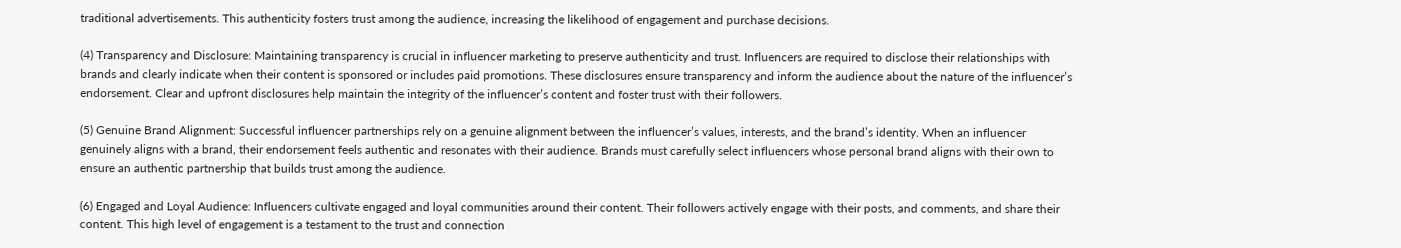traditional advertisements. This authenticity fosters trust among the audience, increasing the likelihood of engagement and purchase decisions.

(4) Transparency and Disclosure: Maintaining transparency is crucial in influencer marketing to preserve authenticity and trust. Influencers are required to disclose their relationships with brands and clearly indicate when their content is sponsored or includes paid promotions. These disclosures ensure transparency and inform the audience about the nature of the influencer’s endorsement. Clear and upfront disclosures help maintain the integrity of the influencer’s content and foster trust with their followers.

(5) Genuine Brand Alignment: Successful influencer partnerships rely on a genuine alignment between the influencer’s values, interests, and the brand’s identity. When an influencer genuinely aligns with a brand, their endorsement feels authentic and resonates with their audience. Brands must carefully select influencers whose personal brand aligns with their own to ensure an authentic partnership that builds trust among the audience.

(6) Engaged and Loyal Audience: Influencers cultivate engaged and loyal communities around their content. Their followers actively engage with their posts, and comments, and share their content. This high level of engagement is a testament to the trust and connection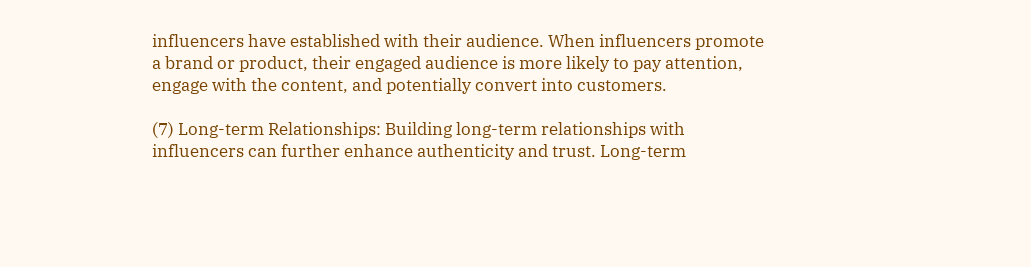influencers have established with their audience. When influencers promote a brand or product, their engaged audience is more likely to pay attention, engage with the content, and potentially convert into customers.

(7) Long-term Relationships: Building long-term relationships with influencers can further enhance authenticity and trust. Long-term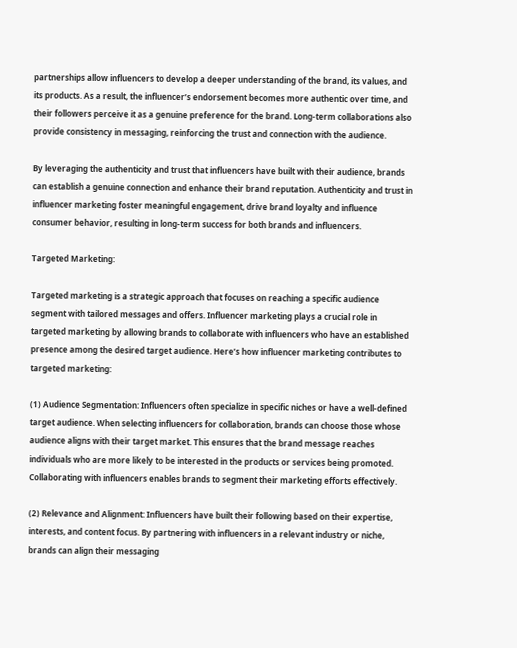partnerships allow influencers to develop a deeper understanding of the brand, its values, and its products. As a result, the influencer’s endorsement becomes more authentic over time, and their followers perceive it as a genuine preference for the brand. Long-term collaborations also provide consistency in messaging, reinforcing the trust and connection with the audience.

By leveraging the authenticity and trust that influencers have built with their audience, brands can establish a genuine connection and enhance their brand reputation. Authenticity and trust in influencer marketing foster meaningful engagement, drive brand loyalty and influence consumer behavior, resulting in long-term success for both brands and influencers.

Targeted Marketing:

Targeted marketing is a strategic approach that focuses on reaching a specific audience segment with tailored messages and offers. Influencer marketing plays a crucial role in targeted marketing by allowing brands to collaborate with influencers who have an established presence among the desired target audience. Here’s how influencer marketing contributes to targeted marketing:

(1) Audience Segmentation: Influencers often specialize in specific niches or have a well-defined target audience. When selecting influencers for collaboration, brands can choose those whose audience aligns with their target market. This ensures that the brand message reaches individuals who are more likely to be interested in the products or services being promoted. Collaborating with influencers enables brands to segment their marketing efforts effectively.

(2) Relevance and Alignment: Influencers have built their following based on their expertise, interests, and content focus. By partnering with influencers in a relevant industry or niche, brands can align their messaging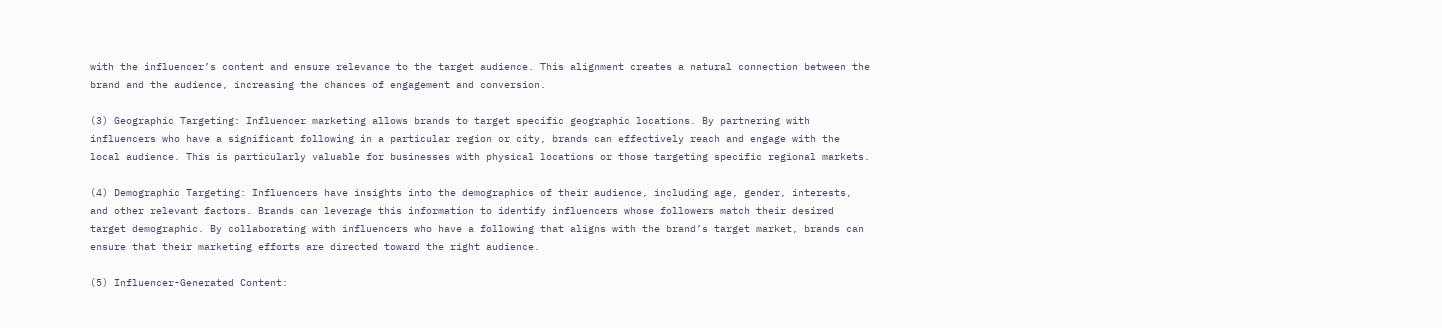with the influencer’s content and ensure relevance to the target audience. This alignment creates a natural connection between the brand and the audience, increasing the chances of engagement and conversion.

(3) Geographic Targeting: Influencer marketing allows brands to target specific geographic locations. By partnering with influencers who have a significant following in a particular region or city, brands can effectively reach and engage with the local audience. This is particularly valuable for businesses with physical locations or those targeting specific regional markets.

(4) Demographic Targeting: Influencers have insights into the demographics of their audience, including age, gender, interests, and other relevant factors. Brands can leverage this information to identify influencers whose followers match their desired target demographic. By collaborating with influencers who have a following that aligns with the brand’s target market, brands can ensure that their marketing efforts are directed toward the right audience.

(5) Influencer-Generated Content: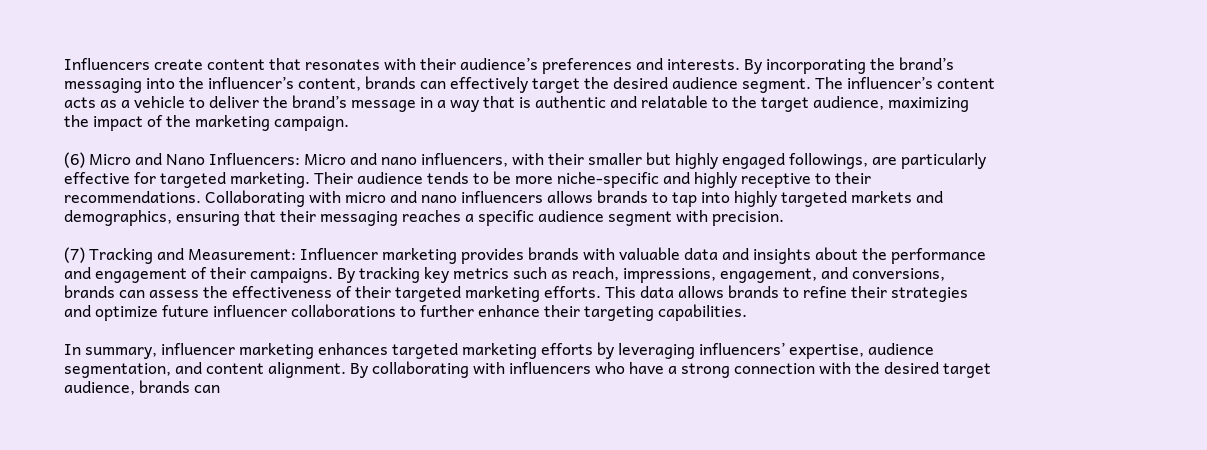Influencers create content that resonates with their audience’s preferences and interests. By incorporating the brand’s messaging into the influencer’s content, brands can effectively target the desired audience segment. The influencer’s content acts as a vehicle to deliver the brand’s message in a way that is authentic and relatable to the target audience, maximizing the impact of the marketing campaign.

(6) Micro and Nano Influencers: Micro and nano influencers, with their smaller but highly engaged followings, are particularly effective for targeted marketing. Their audience tends to be more niche-specific and highly receptive to their recommendations. Collaborating with micro and nano influencers allows brands to tap into highly targeted markets and demographics, ensuring that their messaging reaches a specific audience segment with precision.

(7) Tracking and Measurement: Influencer marketing provides brands with valuable data and insights about the performance and engagement of their campaigns. By tracking key metrics such as reach, impressions, engagement, and conversions, brands can assess the effectiveness of their targeted marketing efforts. This data allows brands to refine their strategies and optimize future influencer collaborations to further enhance their targeting capabilities.

In summary, influencer marketing enhances targeted marketing efforts by leveraging influencers’ expertise, audience segmentation, and content alignment. By collaborating with influencers who have a strong connection with the desired target audience, brands can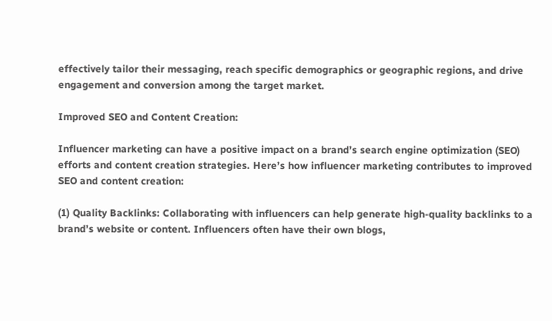effectively tailor their messaging, reach specific demographics or geographic regions, and drive engagement and conversion among the target market.

Improved SEO and Content Creation:

Influencer marketing can have a positive impact on a brand’s search engine optimization (SEO) efforts and content creation strategies. Here’s how influencer marketing contributes to improved SEO and content creation:

(1) Quality Backlinks: Collaborating with influencers can help generate high-quality backlinks to a brand’s website or content. Influencers often have their own blogs,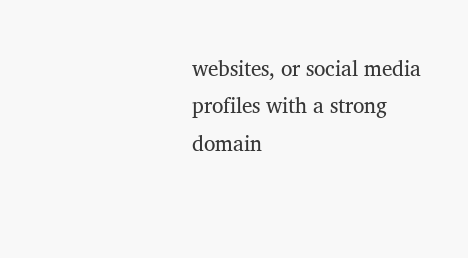websites, or social media profiles with a strong domain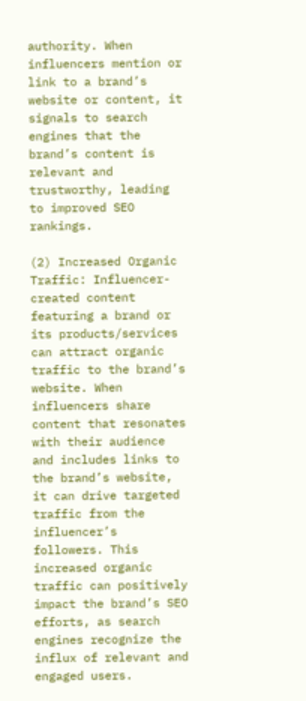authority. When influencers mention or link to a brand’s website or content, it signals to search engines that the brand’s content is relevant and trustworthy, leading to improved SEO rankings.

(2) Increased Organic Traffic: Influencer-created content featuring a brand or its products/services can attract organic traffic to the brand’s website. When influencers share content that resonates with their audience and includes links to the brand’s website, it can drive targeted traffic from the influencer’s followers. This increased organic traffic can positively impact the brand’s SEO efforts, as search engines recognize the influx of relevant and engaged users.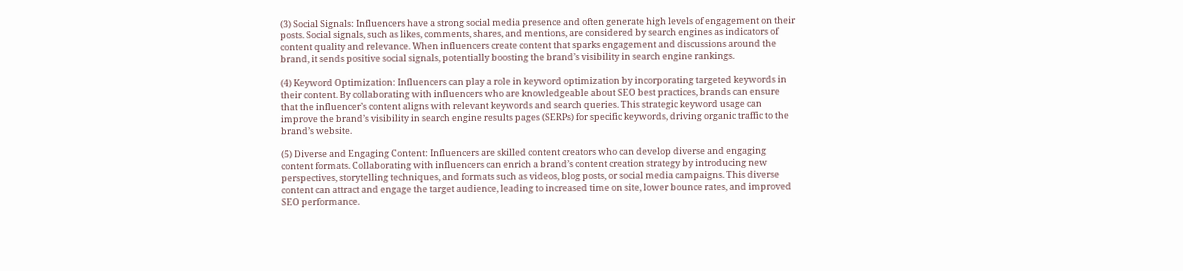(3) Social Signals: Influencers have a strong social media presence and often generate high levels of engagement on their posts. Social signals, such as likes, comments, shares, and mentions, are considered by search engines as indicators of content quality and relevance. When influencers create content that sparks engagement and discussions around the brand, it sends positive social signals, potentially boosting the brand’s visibility in search engine rankings.

(4) Keyword Optimization: Influencers can play a role in keyword optimization by incorporating targeted keywords in their content. By collaborating with influencers who are knowledgeable about SEO best practices, brands can ensure that the influencer’s content aligns with relevant keywords and search queries. This strategic keyword usage can improve the brand’s visibility in search engine results pages (SERPs) for specific keywords, driving organic traffic to the brand’s website.

(5) Diverse and Engaging Content: Influencers are skilled content creators who can develop diverse and engaging content formats. Collaborating with influencers can enrich a brand’s content creation strategy by introducing new perspectives, storytelling techniques, and formats such as videos, blog posts, or social media campaigns. This diverse content can attract and engage the target audience, leading to increased time on site, lower bounce rates, and improved SEO performance.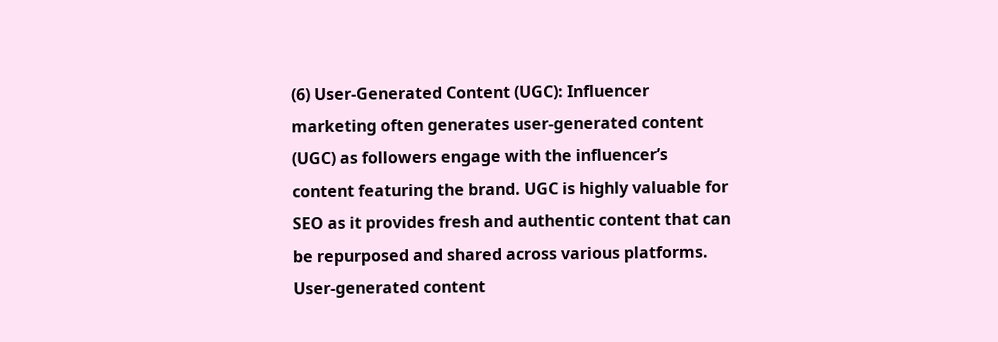(6) User-Generated Content (UGC): Influencer marketing often generates user-generated content (UGC) as followers engage with the influencer’s content featuring the brand. UGC is highly valuable for SEO as it provides fresh and authentic content that can be repurposed and shared across various platforms. User-generated content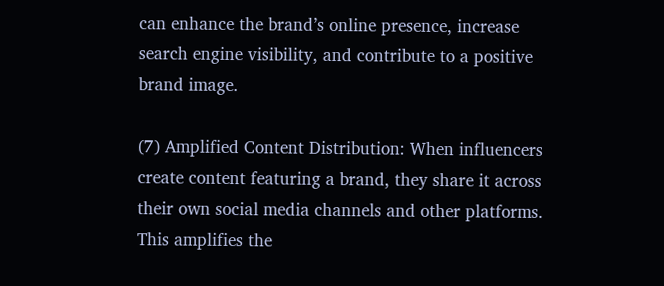can enhance the brand’s online presence, increase search engine visibility, and contribute to a positive brand image.

(7) Amplified Content Distribution: When influencers create content featuring a brand, they share it across their own social media channels and other platforms. This amplifies the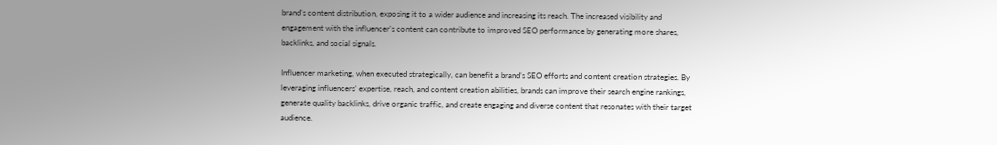brand’s content distribution, exposing it to a wider audience and increasing its reach. The increased visibility and engagement with the influencer’s content can contribute to improved SEO performance by generating more shares, backlinks, and social signals.

Influencer marketing, when executed strategically, can benefit a brand’s SEO efforts and content creation strategies. By leveraging influencers’ expertise, reach, and content creation abilities, brands can improve their search engine rankings, generate quality backlinks, drive organic traffic, and create engaging and diverse content that resonates with their target audience.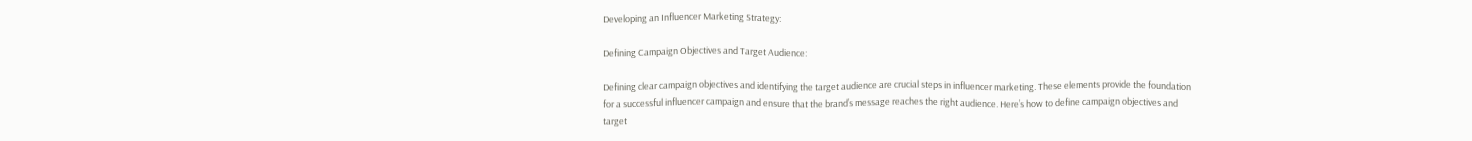Developing an Influencer Marketing Strategy:

Defining Campaign Objectives and Target Audience:

Defining clear campaign objectives and identifying the target audience are crucial steps in influencer marketing. These elements provide the foundation for a successful influencer campaign and ensure that the brand’s message reaches the right audience. Here’s how to define campaign objectives and target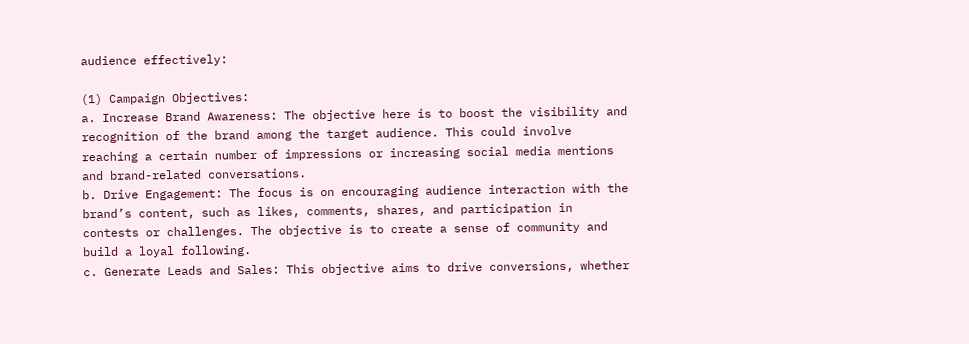audience effectively:

(1) Campaign Objectives:
a. Increase Brand Awareness: The objective here is to boost the visibility and recognition of the brand among the target audience. This could involve reaching a certain number of impressions or increasing social media mentions and brand-related conversations.
b. Drive Engagement: The focus is on encouraging audience interaction with the brand’s content, such as likes, comments, shares, and participation in contests or challenges. The objective is to create a sense of community and build a loyal following.
c. Generate Leads and Sales: This objective aims to drive conversions, whether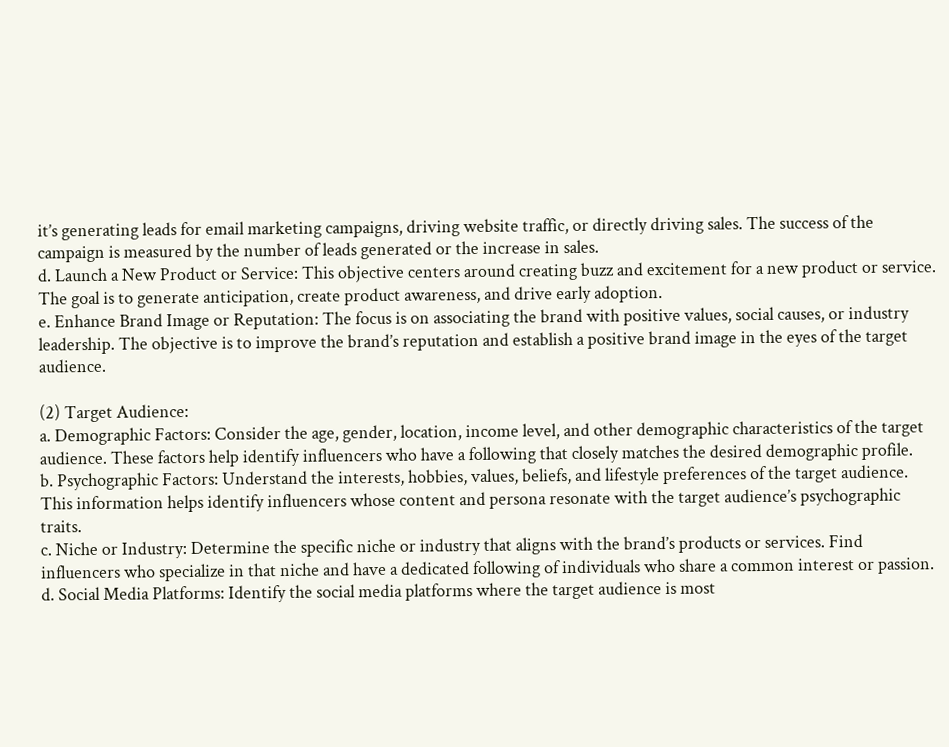it’s generating leads for email marketing campaigns, driving website traffic, or directly driving sales. The success of the campaign is measured by the number of leads generated or the increase in sales.
d. Launch a New Product or Service: This objective centers around creating buzz and excitement for a new product or service. The goal is to generate anticipation, create product awareness, and drive early adoption.
e. Enhance Brand Image or Reputation: The focus is on associating the brand with positive values, social causes, or industry leadership. The objective is to improve the brand’s reputation and establish a positive brand image in the eyes of the target audience.

(2) Target Audience:
a. Demographic Factors: Consider the age, gender, location, income level, and other demographic characteristics of the target audience. These factors help identify influencers who have a following that closely matches the desired demographic profile.
b. Psychographic Factors: Understand the interests, hobbies, values, beliefs, and lifestyle preferences of the target audience. This information helps identify influencers whose content and persona resonate with the target audience’s psychographic traits.
c. Niche or Industry: Determine the specific niche or industry that aligns with the brand’s products or services. Find influencers who specialize in that niche and have a dedicated following of individuals who share a common interest or passion.
d. Social Media Platforms: Identify the social media platforms where the target audience is most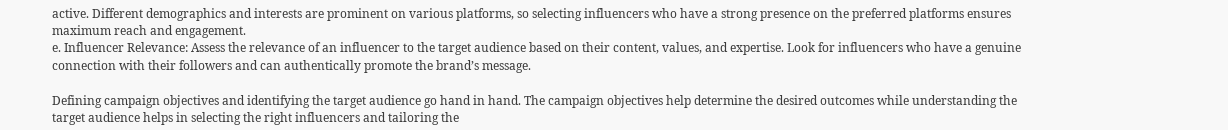active. Different demographics and interests are prominent on various platforms, so selecting influencers who have a strong presence on the preferred platforms ensures maximum reach and engagement.
e. Influencer Relevance: Assess the relevance of an influencer to the target audience based on their content, values, and expertise. Look for influencers who have a genuine connection with their followers and can authentically promote the brand’s message.

Defining campaign objectives and identifying the target audience go hand in hand. The campaign objectives help determine the desired outcomes while understanding the target audience helps in selecting the right influencers and tailoring the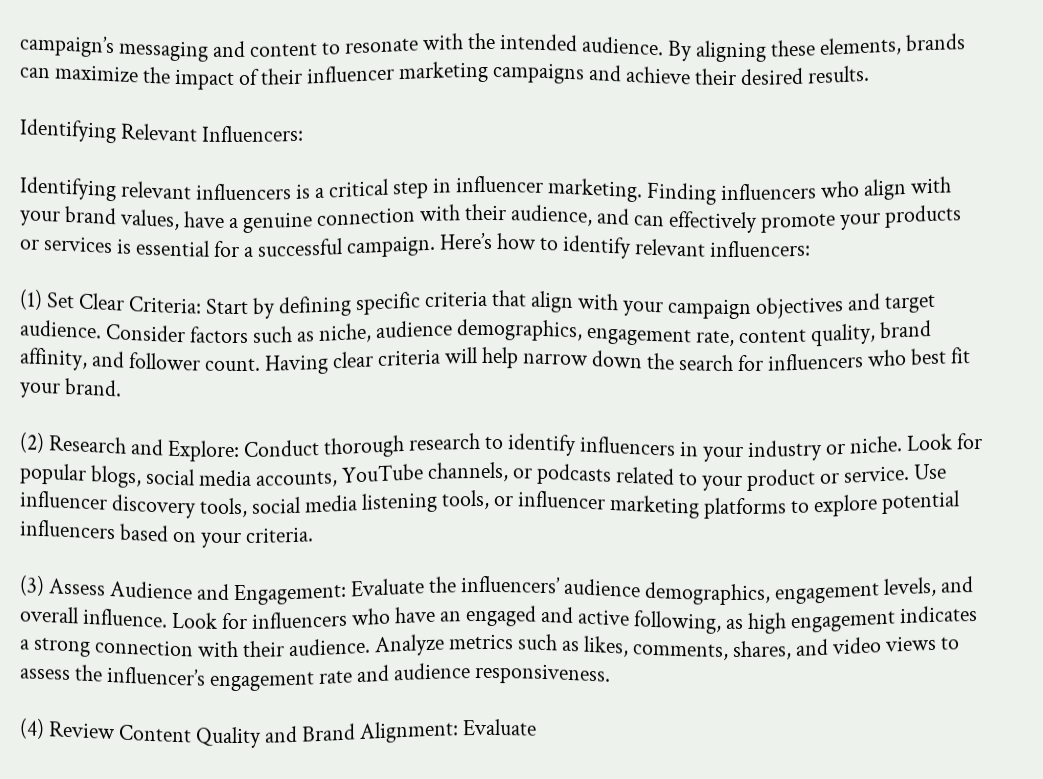campaign’s messaging and content to resonate with the intended audience. By aligning these elements, brands can maximize the impact of their influencer marketing campaigns and achieve their desired results.

Identifying Relevant Influencers:

Identifying relevant influencers is a critical step in influencer marketing. Finding influencers who align with your brand values, have a genuine connection with their audience, and can effectively promote your products or services is essential for a successful campaign. Here’s how to identify relevant influencers:

(1) Set Clear Criteria: Start by defining specific criteria that align with your campaign objectives and target audience. Consider factors such as niche, audience demographics, engagement rate, content quality, brand affinity, and follower count. Having clear criteria will help narrow down the search for influencers who best fit your brand.

(2) Research and Explore: Conduct thorough research to identify influencers in your industry or niche. Look for popular blogs, social media accounts, YouTube channels, or podcasts related to your product or service. Use influencer discovery tools, social media listening tools, or influencer marketing platforms to explore potential influencers based on your criteria.

(3) Assess Audience and Engagement: Evaluate the influencers’ audience demographics, engagement levels, and overall influence. Look for influencers who have an engaged and active following, as high engagement indicates a strong connection with their audience. Analyze metrics such as likes, comments, shares, and video views to assess the influencer’s engagement rate and audience responsiveness.

(4) Review Content Quality and Brand Alignment: Evaluate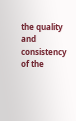the quality and consistency of the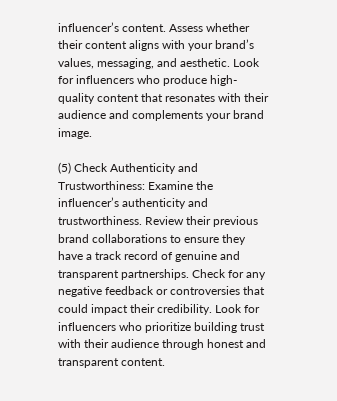influencer’s content. Assess whether their content aligns with your brand’s values, messaging, and aesthetic. Look for influencers who produce high-quality content that resonates with their audience and complements your brand image.

(5) Check Authenticity and Trustworthiness: Examine the influencer’s authenticity and trustworthiness. Review their previous brand collaborations to ensure they have a track record of genuine and transparent partnerships. Check for any negative feedback or controversies that could impact their credibility. Look for influencers who prioritize building trust with their audience through honest and transparent content.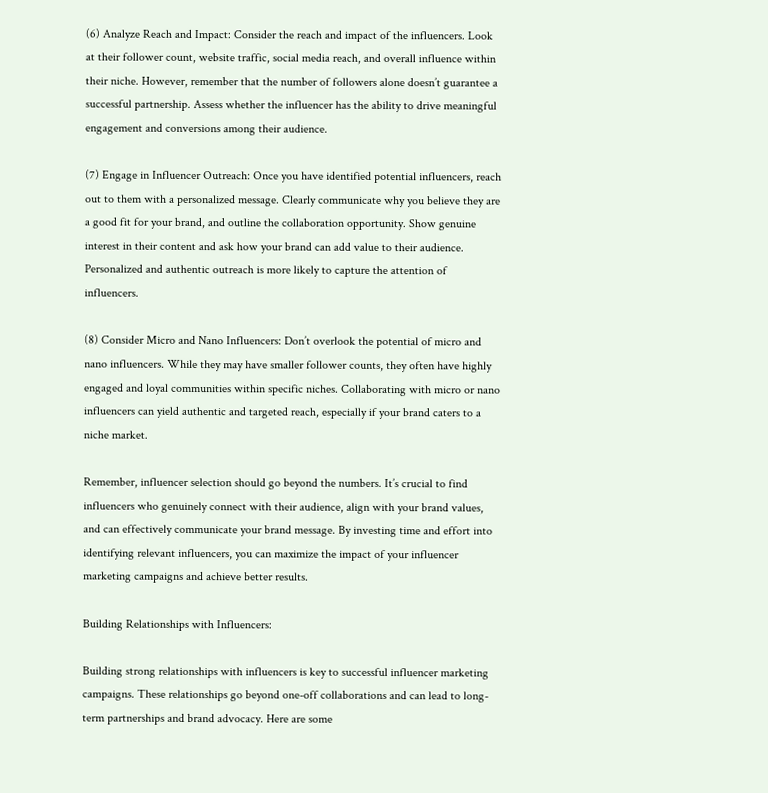(6) Analyze Reach and Impact: Consider the reach and impact of the influencers. Look at their follower count, website traffic, social media reach, and overall influence within their niche. However, remember that the number of followers alone doesn’t guarantee a successful partnership. Assess whether the influencer has the ability to drive meaningful engagement and conversions among their audience.

(7) Engage in Influencer Outreach: Once you have identified potential influencers, reach out to them with a personalized message. Clearly communicate why you believe they are a good fit for your brand, and outline the collaboration opportunity. Show genuine interest in their content and ask how your brand can add value to their audience. Personalized and authentic outreach is more likely to capture the attention of influencers.

(8) Consider Micro and Nano Influencers: Don’t overlook the potential of micro and nano influencers. While they may have smaller follower counts, they often have highly engaged and loyal communities within specific niches. Collaborating with micro or nano influencers can yield authentic and targeted reach, especially if your brand caters to a niche market.

Remember, influencer selection should go beyond the numbers. It’s crucial to find influencers who genuinely connect with their audience, align with your brand values, and can effectively communicate your brand message. By investing time and effort into identifying relevant influencers, you can maximize the impact of your influencer marketing campaigns and achieve better results.

Building Relationships with Influencers:

Building strong relationships with influencers is key to successful influencer marketing campaigns. These relationships go beyond one-off collaborations and can lead to long-term partnerships and brand advocacy. Here are some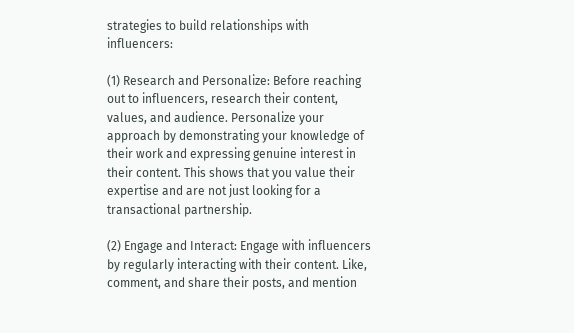strategies to build relationships with influencers:

(1) Research and Personalize: Before reaching out to influencers, research their content, values, and audience. Personalize your approach by demonstrating your knowledge of their work and expressing genuine interest in their content. This shows that you value their expertise and are not just looking for a transactional partnership.

(2) Engage and Interact: Engage with influencers by regularly interacting with their content. Like, comment, and share their posts, and mention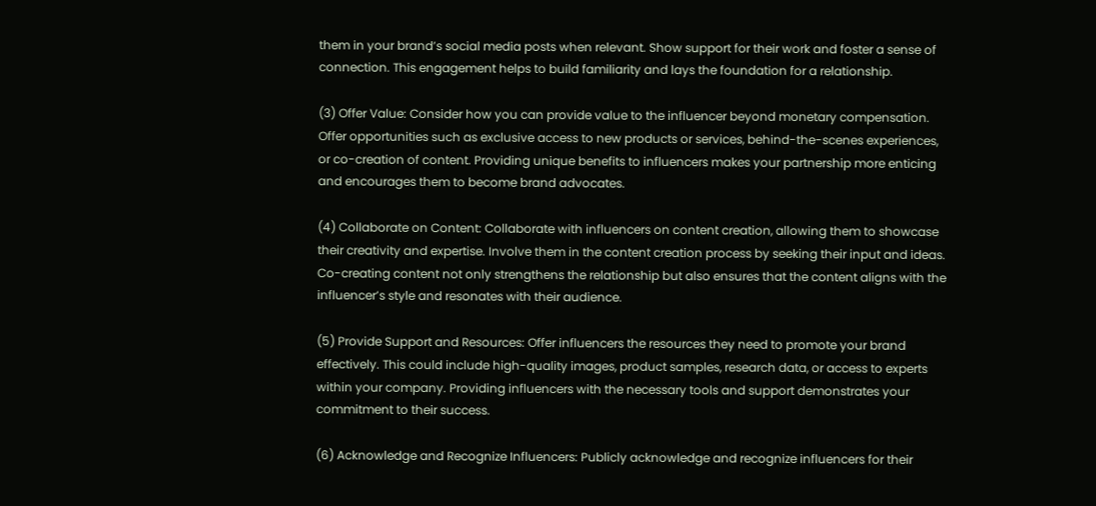them in your brand’s social media posts when relevant. Show support for their work and foster a sense of connection. This engagement helps to build familiarity and lays the foundation for a relationship.

(3) Offer Value: Consider how you can provide value to the influencer beyond monetary compensation. Offer opportunities such as exclusive access to new products or services, behind-the-scenes experiences, or co-creation of content. Providing unique benefits to influencers makes your partnership more enticing and encourages them to become brand advocates.

(4) Collaborate on Content: Collaborate with influencers on content creation, allowing them to showcase their creativity and expertise. Involve them in the content creation process by seeking their input and ideas. Co-creating content not only strengthens the relationship but also ensures that the content aligns with the influencer’s style and resonates with their audience.

(5) Provide Support and Resources: Offer influencers the resources they need to promote your brand effectively. This could include high-quality images, product samples, research data, or access to experts within your company. Providing influencers with the necessary tools and support demonstrates your commitment to their success.

(6) Acknowledge and Recognize Influencers: Publicly acknowledge and recognize influencers for their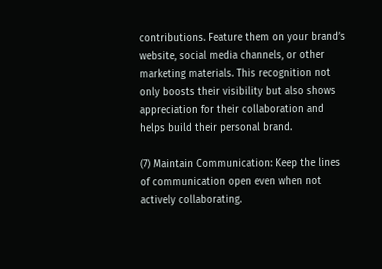contributions. Feature them on your brand’s website, social media channels, or other marketing materials. This recognition not only boosts their visibility but also shows appreciation for their collaboration and helps build their personal brand.

(7) Maintain Communication: Keep the lines of communication open even when not actively collaborating.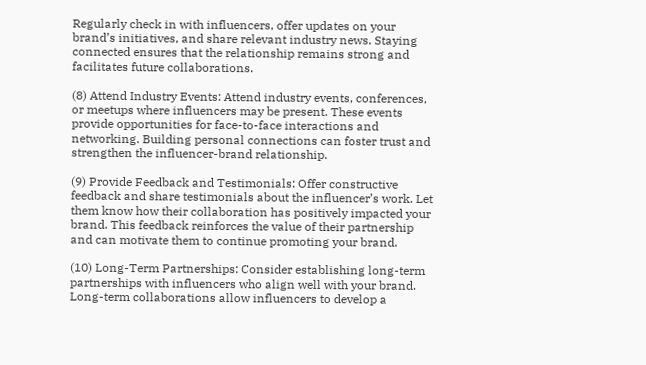Regularly check in with influencers, offer updates on your brand’s initiatives, and share relevant industry news. Staying connected ensures that the relationship remains strong and facilitates future collaborations.

(8) Attend Industry Events: Attend industry events, conferences, or meetups where influencers may be present. These events provide opportunities for face-to-face interactions and networking. Building personal connections can foster trust and strengthen the influencer-brand relationship.

(9) Provide Feedback and Testimonials: Offer constructive feedback and share testimonials about the influencer’s work. Let them know how their collaboration has positively impacted your brand. This feedback reinforces the value of their partnership and can motivate them to continue promoting your brand.

(10) Long-Term Partnerships: Consider establishing long-term partnerships with influencers who align well with your brand. Long-term collaborations allow influencers to develop a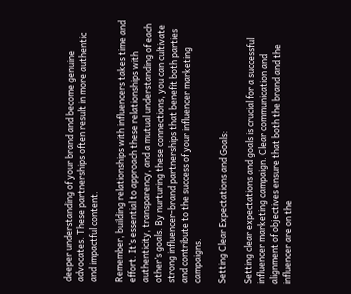deeper understanding of your brand and become genuine advocates. These partnerships often result in more authentic and impactful content.

Remember, building relationships with influencers takes time and effort. It’s essential to approach these relationships with authenticity, transparency, and a mutual understanding of each other’s goals. By nurturing these connections, you can cultivate strong influencer-brand partnerships that benefit both parties and contribute to the success of your influencer marketing campaigns.

Setting Clear Expectations and Goals:

Setting clear expectations and goals is crucial for a successful influencer marketing campaign. Clear communication and alignment of objectives ensure that both the brand and the influencer are on the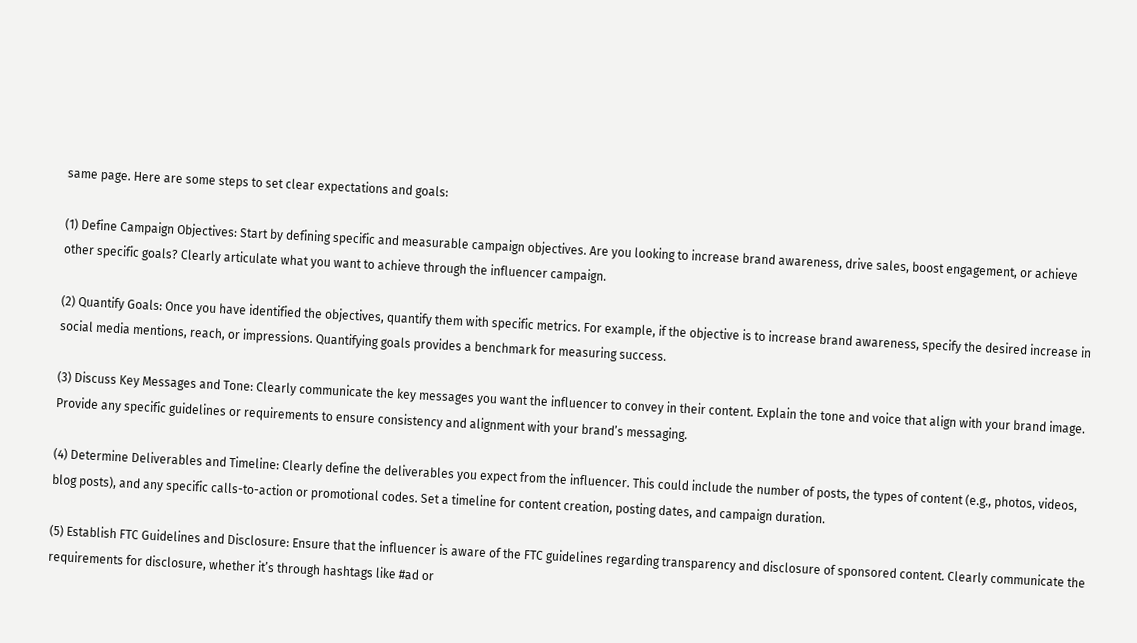same page. Here are some steps to set clear expectations and goals:

(1) Define Campaign Objectives: Start by defining specific and measurable campaign objectives. Are you looking to increase brand awareness, drive sales, boost engagement, or achieve other specific goals? Clearly articulate what you want to achieve through the influencer campaign.

(2) Quantify Goals: Once you have identified the objectives, quantify them with specific metrics. For example, if the objective is to increase brand awareness, specify the desired increase in social media mentions, reach, or impressions. Quantifying goals provides a benchmark for measuring success.

(3) Discuss Key Messages and Tone: Clearly communicate the key messages you want the influencer to convey in their content. Explain the tone and voice that align with your brand image. Provide any specific guidelines or requirements to ensure consistency and alignment with your brand’s messaging.

(4) Determine Deliverables and Timeline: Clearly define the deliverables you expect from the influencer. This could include the number of posts, the types of content (e.g., photos, videos, blog posts), and any specific calls-to-action or promotional codes. Set a timeline for content creation, posting dates, and campaign duration.

(5) Establish FTC Guidelines and Disclosure: Ensure that the influencer is aware of the FTC guidelines regarding transparency and disclosure of sponsored content. Clearly communicate the requirements for disclosure, whether it’s through hashtags like #ad or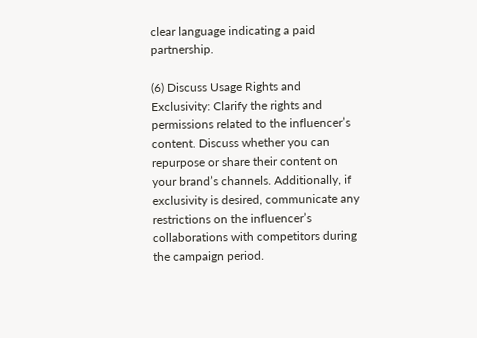clear language indicating a paid partnership.

(6) Discuss Usage Rights and Exclusivity: Clarify the rights and permissions related to the influencer’s content. Discuss whether you can repurpose or share their content on your brand’s channels. Additionally, if exclusivity is desired, communicate any restrictions on the influencer’s collaborations with competitors during the campaign period.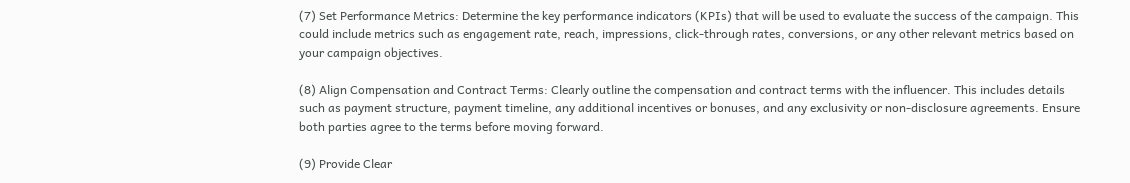(7) Set Performance Metrics: Determine the key performance indicators (KPIs) that will be used to evaluate the success of the campaign. This could include metrics such as engagement rate, reach, impressions, click-through rates, conversions, or any other relevant metrics based on your campaign objectives.

(8) Align Compensation and Contract Terms: Clearly outline the compensation and contract terms with the influencer. This includes details such as payment structure, payment timeline, any additional incentives or bonuses, and any exclusivity or non-disclosure agreements. Ensure both parties agree to the terms before moving forward.

(9) Provide Clear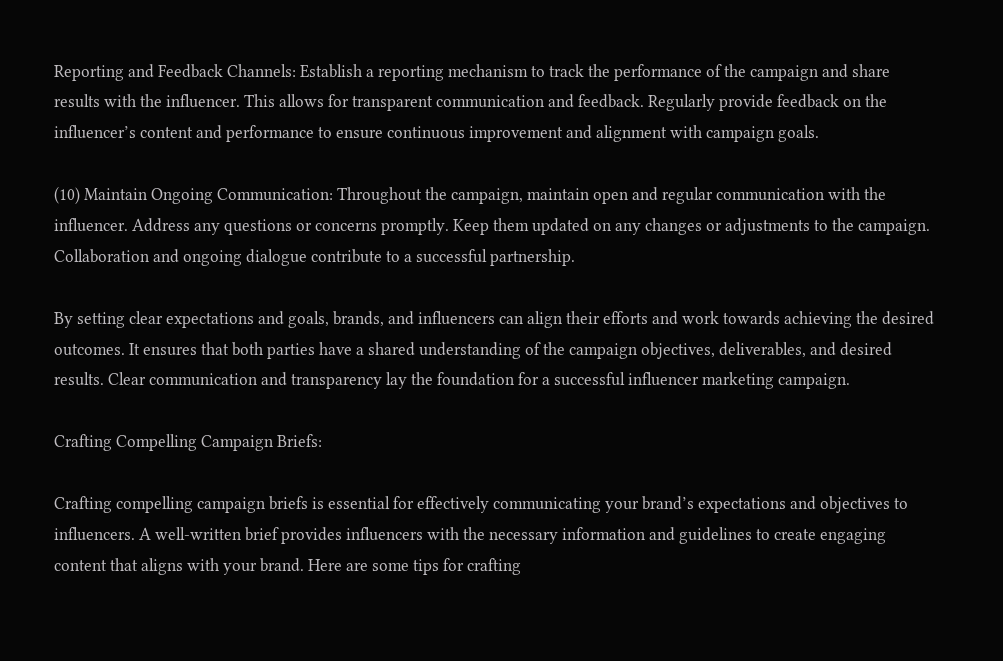Reporting and Feedback Channels: Establish a reporting mechanism to track the performance of the campaign and share results with the influencer. This allows for transparent communication and feedback. Regularly provide feedback on the influencer’s content and performance to ensure continuous improvement and alignment with campaign goals.

(10) Maintain Ongoing Communication: Throughout the campaign, maintain open and regular communication with the influencer. Address any questions or concerns promptly. Keep them updated on any changes or adjustments to the campaign. Collaboration and ongoing dialogue contribute to a successful partnership.

By setting clear expectations and goals, brands, and influencers can align their efforts and work towards achieving the desired outcomes. It ensures that both parties have a shared understanding of the campaign objectives, deliverables, and desired results. Clear communication and transparency lay the foundation for a successful influencer marketing campaign.

Crafting Compelling Campaign Briefs:

Crafting compelling campaign briefs is essential for effectively communicating your brand’s expectations and objectives to influencers. A well-written brief provides influencers with the necessary information and guidelines to create engaging content that aligns with your brand. Here are some tips for crafting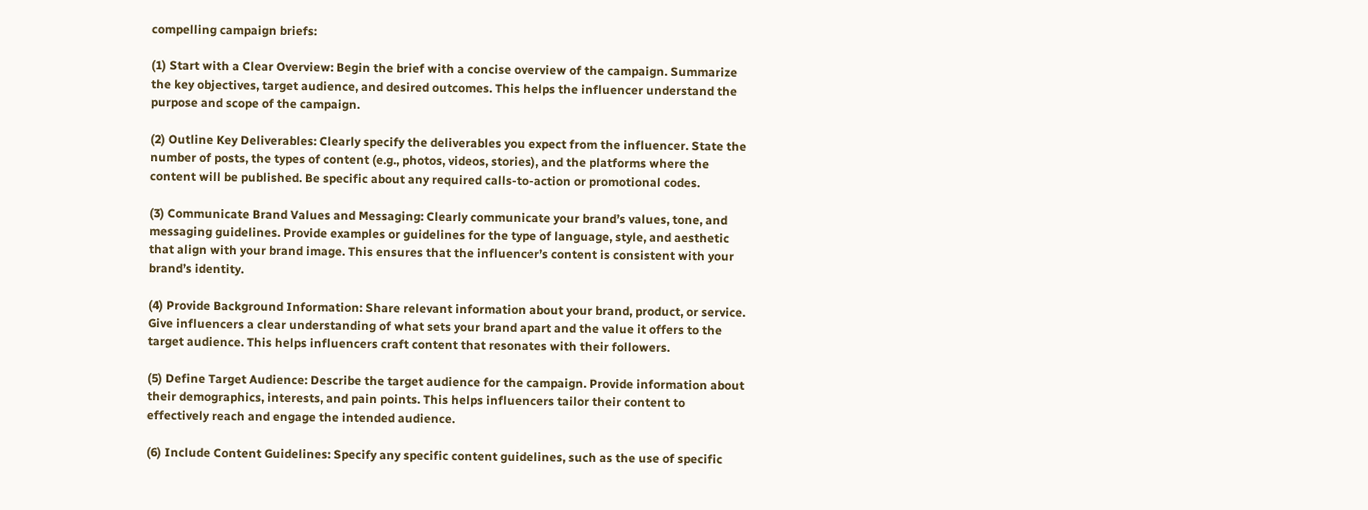compelling campaign briefs:

(1) Start with a Clear Overview: Begin the brief with a concise overview of the campaign. Summarize the key objectives, target audience, and desired outcomes. This helps the influencer understand the purpose and scope of the campaign.

(2) Outline Key Deliverables: Clearly specify the deliverables you expect from the influencer. State the number of posts, the types of content (e.g., photos, videos, stories), and the platforms where the content will be published. Be specific about any required calls-to-action or promotional codes.

(3) Communicate Brand Values and Messaging: Clearly communicate your brand’s values, tone, and messaging guidelines. Provide examples or guidelines for the type of language, style, and aesthetic that align with your brand image. This ensures that the influencer’s content is consistent with your brand’s identity.

(4) Provide Background Information: Share relevant information about your brand, product, or service. Give influencers a clear understanding of what sets your brand apart and the value it offers to the target audience. This helps influencers craft content that resonates with their followers.

(5) Define Target Audience: Describe the target audience for the campaign. Provide information about their demographics, interests, and pain points. This helps influencers tailor their content to effectively reach and engage the intended audience.

(6) Include Content Guidelines: Specify any specific content guidelines, such as the use of specific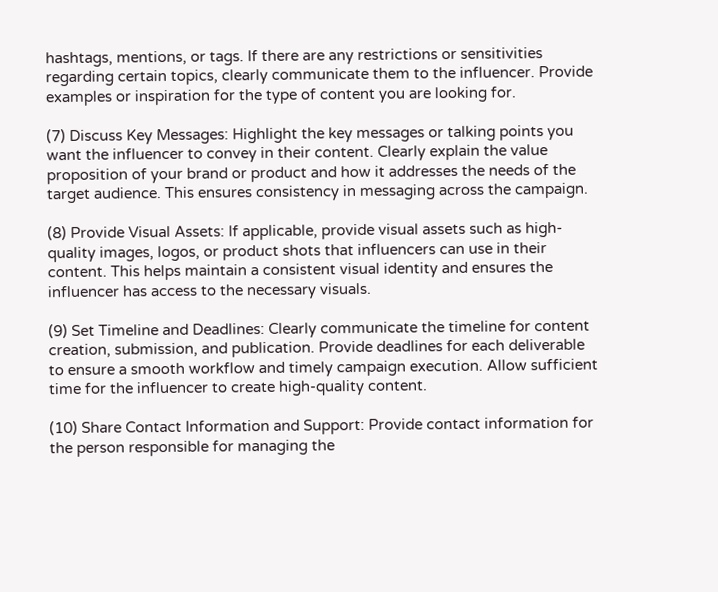hashtags, mentions, or tags. If there are any restrictions or sensitivities regarding certain topics, clearly communicate them to the influencer. Provide examples or inspiration for the type of content you are looking for.

(7) Discuss Key Messages: Highlight the key messages or talking points you want the influencer to convey in their content. Clearly explain the value proposition of your brand or product and how it addresses the needs of the target audience. This ensures consistency in messaging across the campaign.

(8) Provide Visual Assets: If applicable, provide visual assets such as high-quality images, logos, or product shots that influencers can use in their content. This helps maintain a consistent visual identity and ensures the influencer has access to the necessary visuals.

(9) Set Timeline and Deadlines: Clearly communicate the timeline for content creation, submission, and publication. Provide deadlines for each deliverable to ensure a smooth workflow and timely campaign execution. Allow sufficient time for the influencer to create high-quality content.

(10) Share Contact Information and Support: Provide contact information for the person responsible for managing the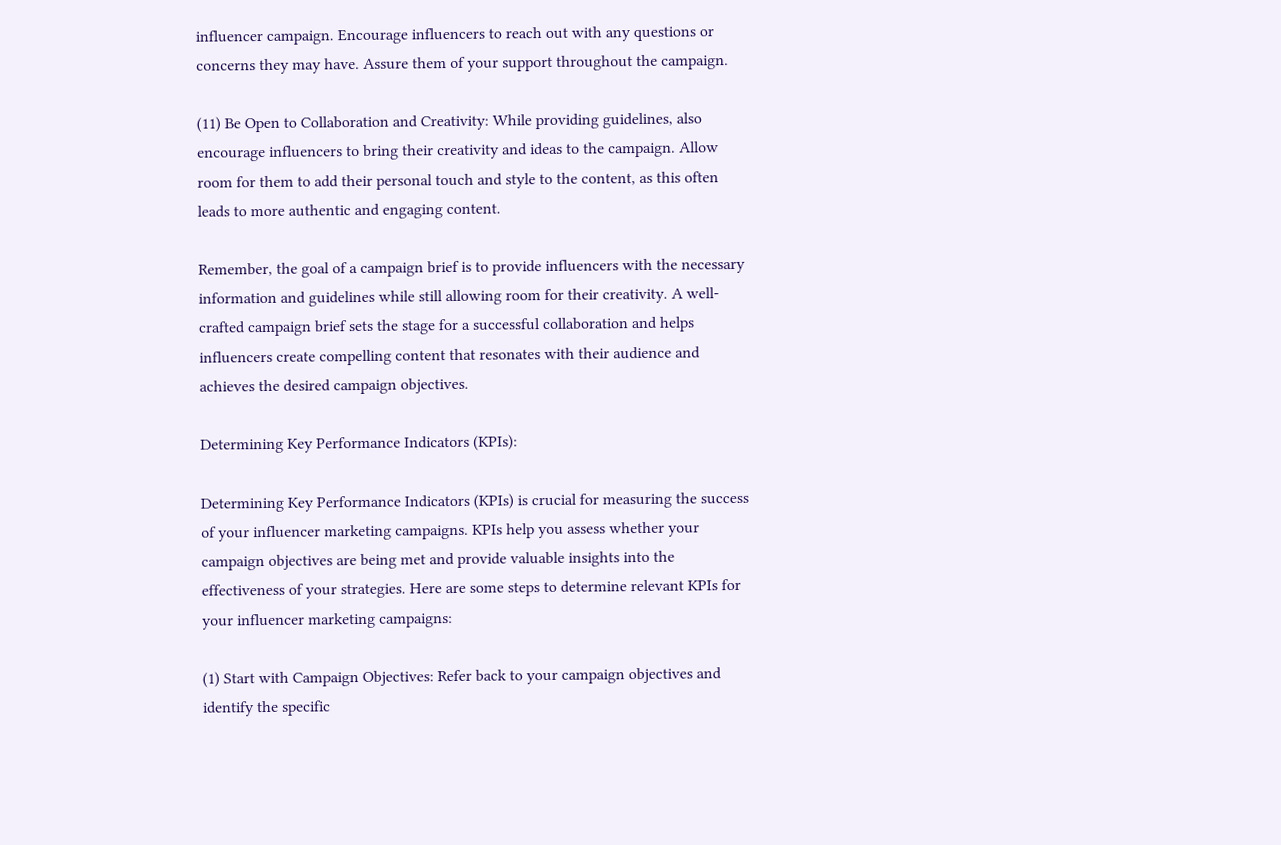influencer campaign. Encourage influencers to reach out with any questions or concerns they may have. Assure them of your support throughout the campaign.

(11) Be Open to Collaboration and Creativity: While providing guidelines, also encourage influencers to bring their creativity and ideas to the campaign. Allow room for them to add their personal touch and style to the content, as this often leads to more authentic and engaging content.

Remember, the goal of a campaign brief is to provide influencers with the necessary information and guidelines while still allowing room for their creativity. A well-crafted campaign brief sets the stage for a successful collaboration and helps influencers create compelling content that resonates with their audience and achieves the desired campaign objectives.

Determining Key Performance Indicators (KPIs):

Determining Key Performance Indicators (KPIs) is crucial for measuring the success of your influencer marketing campaigns. KPIs help you assess whether your campaign objectives are being met and provide valuable insights into the effectiveness of your strategies. Here are some steps to determine relevant KPIs for your influencer marketing campaigns:

(1) Start with Campaign Objectives: Refer back to your campaign objectives and identify the specific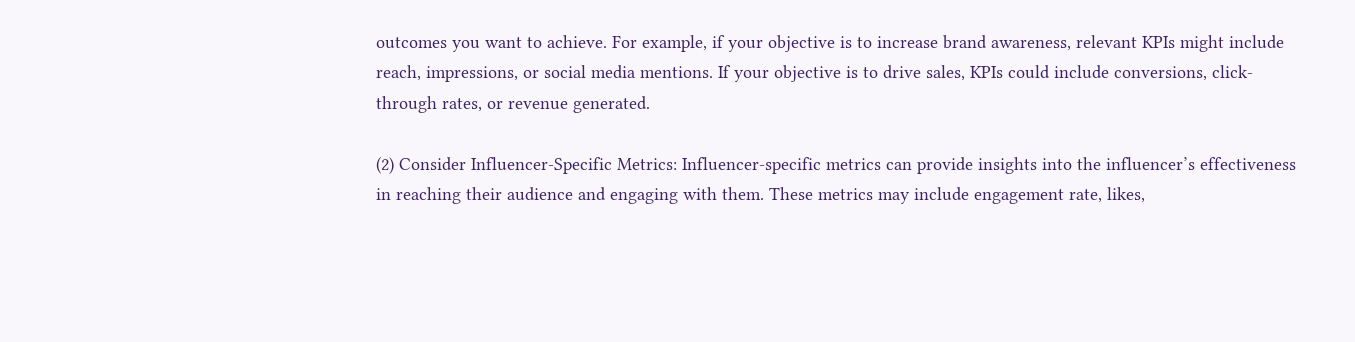outcomes you want to achieve. For example, if your objective is to increase brand awareness, relevant KPIs might include reach, impressions, or social media mentions. If your objective is to drive sales, KPIs could include conversions, click-through rates, or revenue generated.

(2) Consider Influencer-Specific Metrics: Influencer-specific metrics can provide insights into the influencer’s effectiveness in reaching their audience and engaging with them. These metrics may include engagement rate, likes,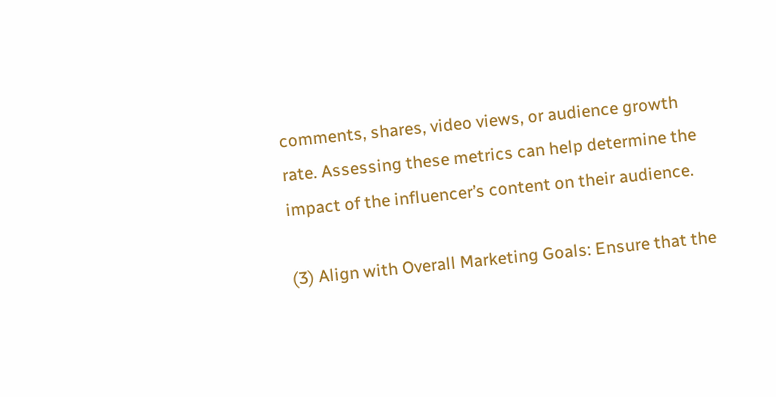comments, shares, video views, or audience growth rate. Assessing these metrics can help determine the impact of the influencer’s content on their audience.

(3) Align with Overall Marketing Goals: Ensure that the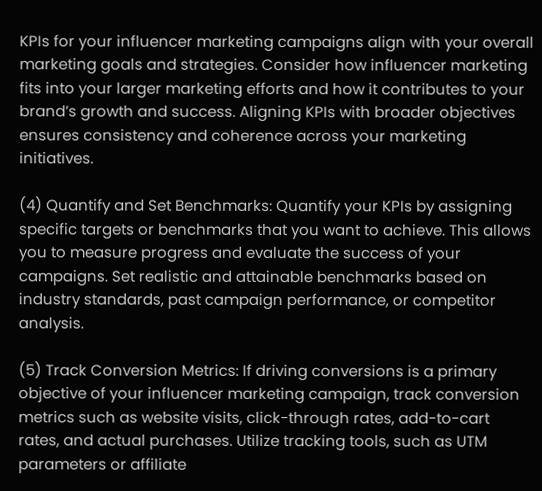KPIs for your influencer marketing campaigns align with your overall marketing goals and strategies. Consider how influencer marketing fits into your larger marketing efforts and how it contributes to your brand’s growth and success. Aligning KPIs with broader objectives ensures consistency and coherence across your marketing initiatives.

(4) Quantify and Set Benchmarks: Quantify your KPIs by assigning specific targets or benchmarks that you want to achieve. This allows you to measure progress and evaluate the success of your campaigns. Set realistic and attainable benchmarks based on industry standards, past campaign performance, or competitor analysis.

(5) Track Conversion Metrics: If driving conversions is a primary objective of your influencer marketing campaign, track conversion metrics such as website visits, click-through rates, add-to-cart rates, and actual purchases. Utilize tracking tools, such as UTM parameters or affiliate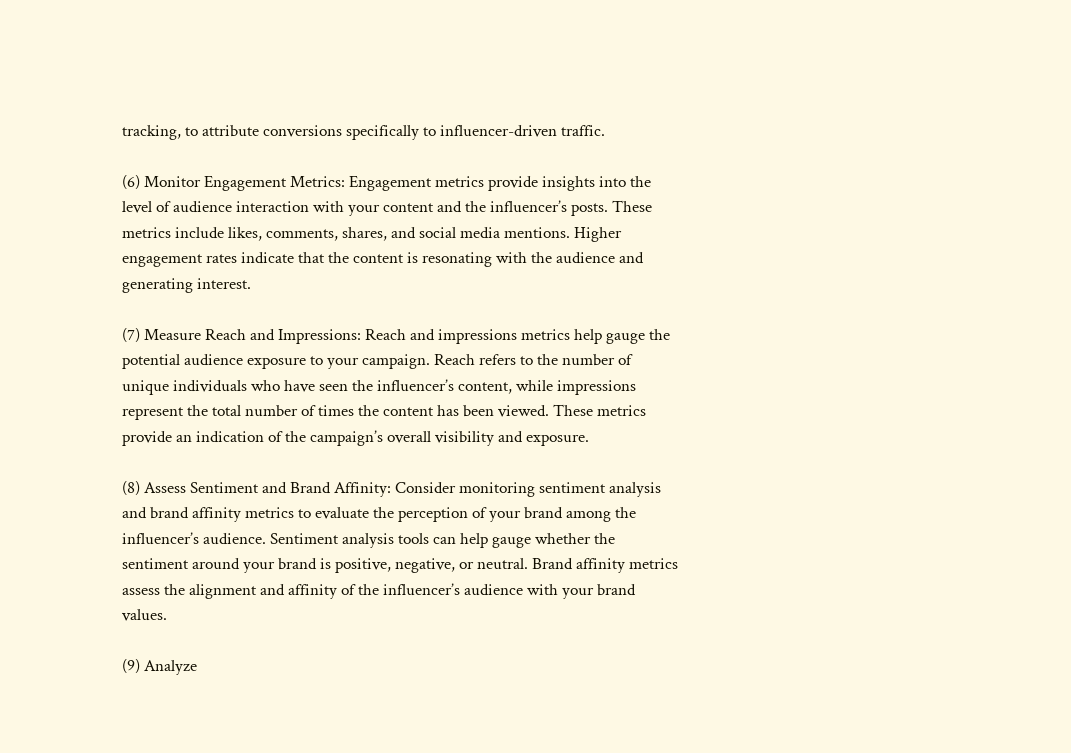tracking, to attribute conversions specifically to influencer-driven traffic.

(6) Monitor Engagement Metrics: Engagement metrics provide insights into the level of audience interaction with your content and the influencer’s posts. These metrics include likes, comments, shares, and social media mentions. Higher engagement rates indicate that the content is resonating with the audience and generating interest.

(7) Measure Reach and Impressions: Reach and impressions metrics help gauge the potential audience exposure to your campaign. Reach refers to the number of unique individuals who have seen the influencer’s content, while impressions represent the total number of times the content has been viewed. These metrics provide an indication of the campaign’s overall visibility and exposure.

(8) Assess Sentiment and Brand Affinity: Consider monitoring sentiment analysis and brand affinity metrics to evaluate the perception of your brand among the influencer’s audience. Sentiment analysis tools can help gauge whether the sentiment around your brand is positive, negative, or neutral. Brand affinity metrics assess the alignment and affinity of the influencer’s audience with your brand values.

(9) Analyze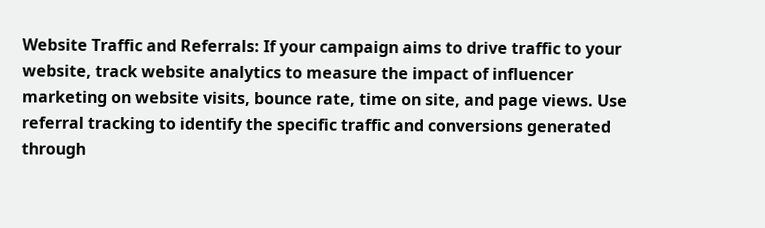Website Traffic and Referrals: If your campaign aims to drive traffic to your website, track website analytics to measure the impact of influencer marketing on website visits, bounce rate, time on site, and page views. Use referral tracking to identify the specific traffic and conversions generated through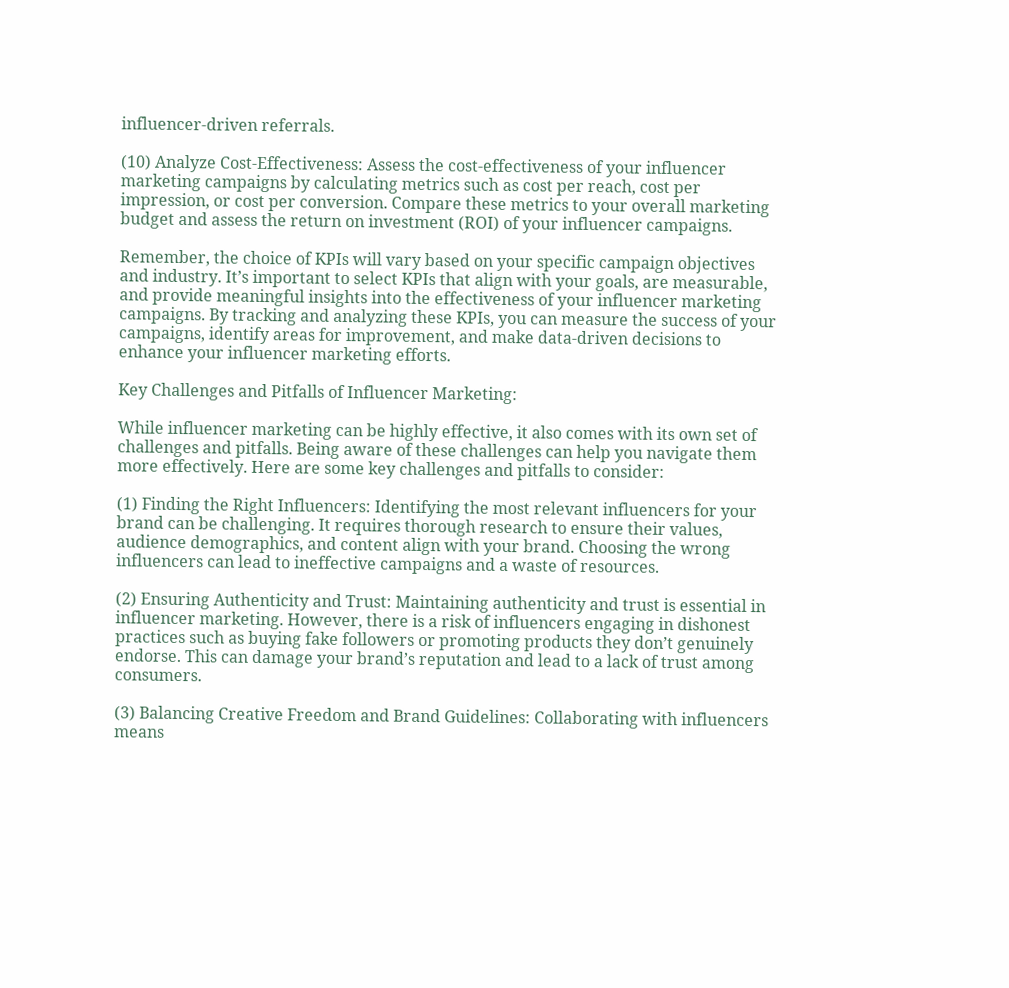influencer-driven referrals.

(10) Analyze Cost-Effectiveness: Assess the cost-effectiveness of your influencer marketing campaigns by calculating metrics such as cost per reach, cost per impression, or cost per conversion. Compare these metrics to your overall marketing budget and assess the return on investment (ROI) of your influencer campaigns.

Remember, the choice of KPIs will vary based on your specific campaign objectives and industry. It’s important to select KPIs that align with your goals, are measurable, and provide meaningful insights into the effectiveness of your influencer marketing campaigns. By tracking and analyzing these KPIs, you can measure the success of your campaigns, identify areas for improvement, and make data-driven decisions to enhance your influencer marketing efforts.

Key Challenges and Pitfalls of Influencer Marketing:

While influencer marketing can be highly effective, it also comes with its own set of challenges and pitfalls. Being aware of these challenges can help you navigate them more effectively. Here are some key challenges and pitfalls to consider:

(1) Finding the Right Influencers: Identifying the most relevant influencers for your brand can be challenging. It requires thorough research to ensure their values, audience demographics, and content align with your brand. Choosing the wrong influencers can lead to ineffective campaigns and a waste of resources.

(2) Ensuring Authenticity and Trust: Maintaining authenticity and trust is essential in influencer marketing. However, there is a risk of influencers engaging in dishonest practices such as buying fake followers or promoting products they don’t genuinely endorse. This can damage your brand’s reputation and lead to a lack of trust among consumers.

(3) Balancing Creative Freedom and Brand Guidelines: Collaborating with influencers means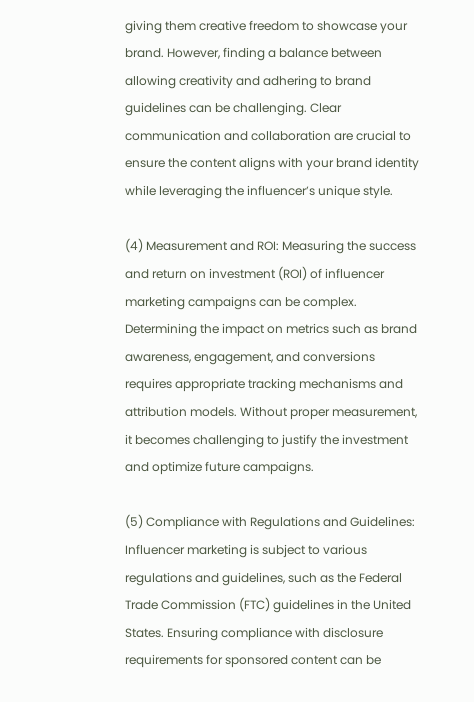giving them creative freedom to showcase your brand. However, finding a balance between allowing creativity and adhering to brand guidelines can be challenging. Clear communication and collaboration are crucial to ensure the content aligns with your brand identity while leveraging the influencer’s unique style.

(4) Measurement and ROI: Measuring the success and return on investment (ROI) of influencer marketing campaigns can be complex. Determining the impact on metrics such as brand awareness, engagement, and conversions requires appropriate tracking mechanisms and attribution models. Without proper measurement, it becomes challenging to justify the investment and optimize future campaigns.

(5) Compliance with Regulations and Guidelines: Influencer marketing is subject to various regulations and guidelines, such as the Federal Trade Commission (FTC) guidelines in the United States. Ensuring compliance with disclosure requirements for sponsored content can be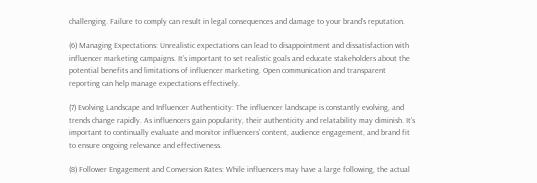challenging. Failure to comply can result in legal consequences and damage to your brand’s reputation.

(6) Managing Expectations: Unrealistic expectations can lead to disappointment and dissatisfaction with influencer marketing campaigns. It’s important to set realistic goals and educate stakeholders about the potential benefits and limitations of influencer marketing. Open communication and transparent reporting can help manage expectations effectively.

(7) Evolving Landscape and Influencer Authenticity: The influencer landscape is constantly evolving, and trends change rapidly. As influencers gain popularity, their authenticity and relatability may diminish. It’s important to continually evaluate and monitor influencers’ content, audience engagement, and brand fit to ensure ongoing relevance and effectiveness.

(8) Follower Engagement and Conversion Rates: While influencers may have a large following, the actual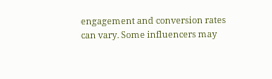engagement and conversion rates can vary. Some influencers may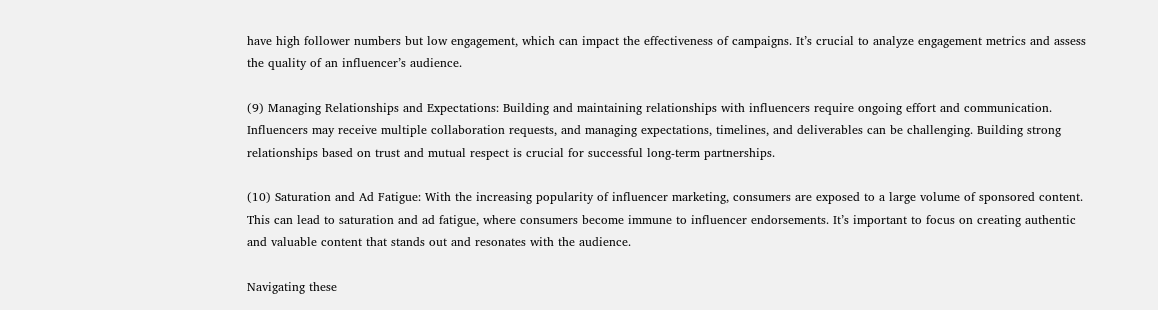have high follower numbers but low engagement, which can impact the effectiveness of campaigns. It’s crucial to analyze engagement metrics and assess the quality of an influencer’s audience.

(9) Managing Relationships and Expectations: Building and maintaining relationships with influencers require ongoing effort and communication. Influencers may receive multiple collaboration requests, and managing expectations, timelines, and deliverables can be challenging. Building strong relationships based on trust and mutual respect is crucial for successful long-term partnerships.

(10) Saturation and Ad Fatigue: With the increasing popularity of influencer marketing, consumers are exposed to a large volume of sponsored content. This can lead to saturation and ad fatigue, where consumers become immune to influencer endorsements. It’s important to focus on creating authentic and valuable content that stands out and resonates with the audience.

Navigating these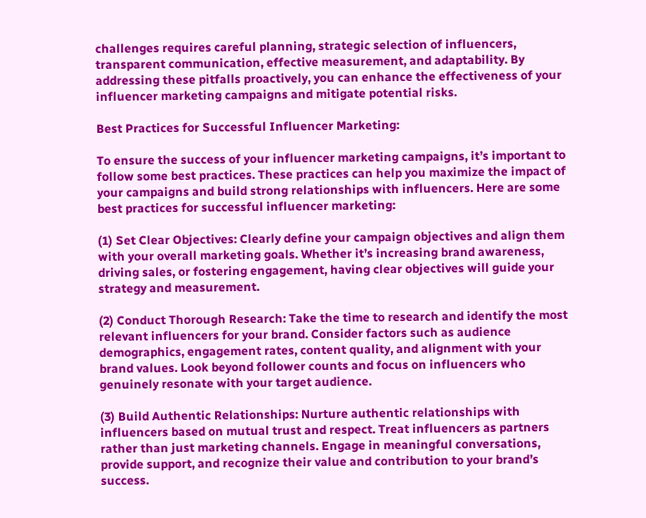challenges requires careful planning, strategic selection of influencers, transparent communication, effective measurement, and adaptability. By addressing these pitfalls proactively, you can enhance the effectiveness of your influencer marketing campaigns and mitigate potential risks.

Best Practices for Successful Influencer Marketing:

To ensure the success of your influencer marketing campaigns, it’s important to follow some best practices. These practices can help you maximize the impact of your campaigns and build strong relationships with influencers. Here are some best practices for successful influencer marketing:

(1) Set Clear Objectives: Clearly define your campaign objectives and align them with your overall marketing goals. Whether it’s increasing brand awareness, driving sales, or fostering engagement, having clear objectives will guide your strategy and measurement.

(2) Conduct Thorough Research: Take the time to research and identify the most relevant influencers for your brand. Consider factors such as audience demographics, engagement rates, content quality, and alignment with your brand values. Look beyond follower counts and focus on influencers who genuinely resonate with your target audience.

(3) Build Authentic Relationships: Nurture authentic relationships with influencers based on mutual trust and respect. Treat influencers as partners rather than just marketing channels. Engage in meaningful conversations, provide support, and recognize their value and contribution to your brand’s success.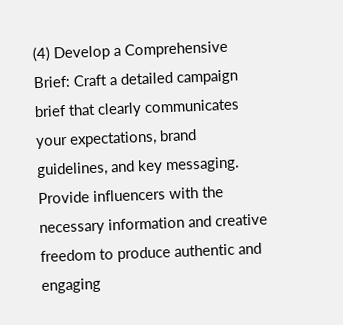(4) Develop a Comprehensive Brief: Craft a detailed campaign brief that clearly communicates your expectations, brand guidelines, and key messaging. Provide influencers with the necessary information and creative freedom to produce authentic and engaging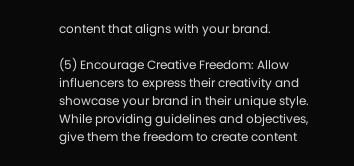content that aligns with your brand.

(5) Encourage Creative Freedom: Allow influencers to express their creativity and showcase your brand in their unique style. While providing guidelines and objectives, give them the freedom to create content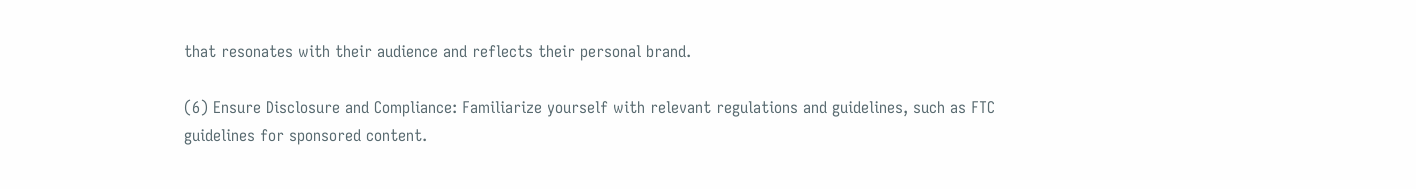that resonates with their audience and reflects their personal brand.

(6) Ensure Disclosure and Compliance: Familiarize yourself with relevant regulations and guidelines, such as FTC guidelines for sponsored content.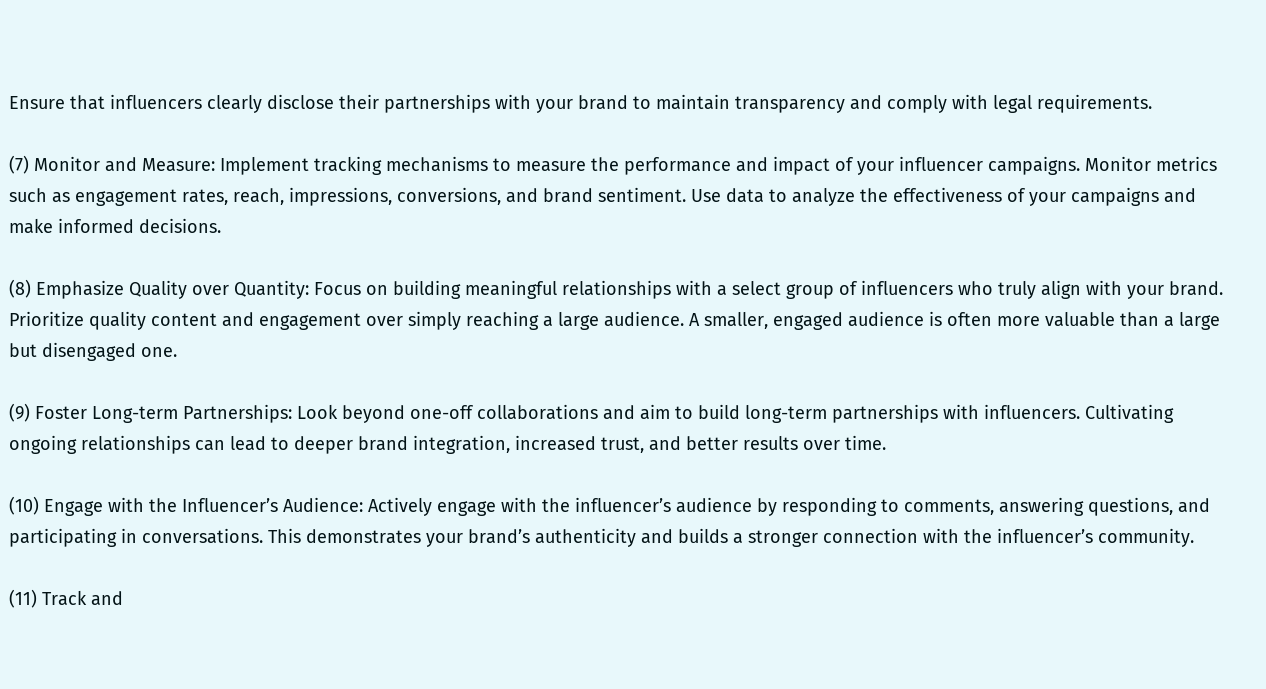Ensure that influencers clearly disclose their partnerships with your brand to maintain transparency and comply with legal requirements.

(7) Monitor and Measure: Implement tracking mechanisms to measure the performance and impact of your influencer campaigns. Monitor metrics such as engagement rates, reach, impressions, conversions, and brand sentiment. Use data to analyze the effectiveness of your campaigns and make informed decisions.

(8) Emphasize Quality over Quantity: Focus on building meaningful relationships with a select group of influencers who truly align with your brand. Prioritize quality content and engagement over simply reaching a large audience. A smaller, engaged audience is often more valuable than a large but disengaged one.

(9) Foster Long-term Partnerships: Look beyond one-off collaborations and aim to build long-term partnerships with influencers. Cultivating ongoing relationships can lead to deeper brand integration, increased trust, and better results over time.

(10) Engage with the Influencer’s Audience: Actively engage with the influencer’s audience by responding to comments, answering questions, and participating in conversations. This demonstrates your brand’s authenticity and builds a stronger connection with the influencer’s community.

(11) Track and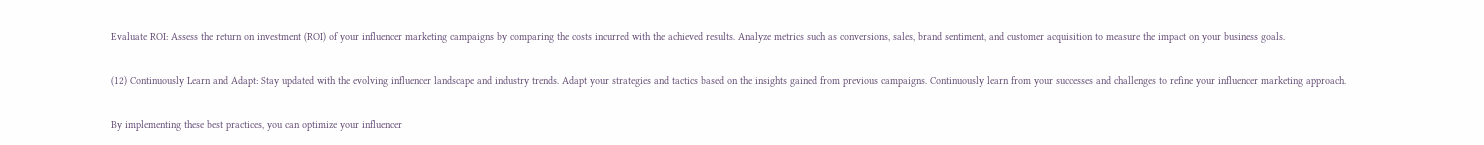Evaluate ROI: Assess the return on investment (ROI) of your influencer marketing campaigns by comparing the costs incurred with the achieved results. Analyze metrics such as conversions, sales, brand sentiment, and customer acquisition to measure the impact on your business goals.

(12) Continuously Learn and Adapt: Stay updated with the evolving influencer landscape and industry trends. Adapt your strategies and tactics based on the insights gained from previous campaigns. Continuously learn from your successes and challenges to refine your influencer marketing approach.

By implementing these best practices, you can optimize your influencer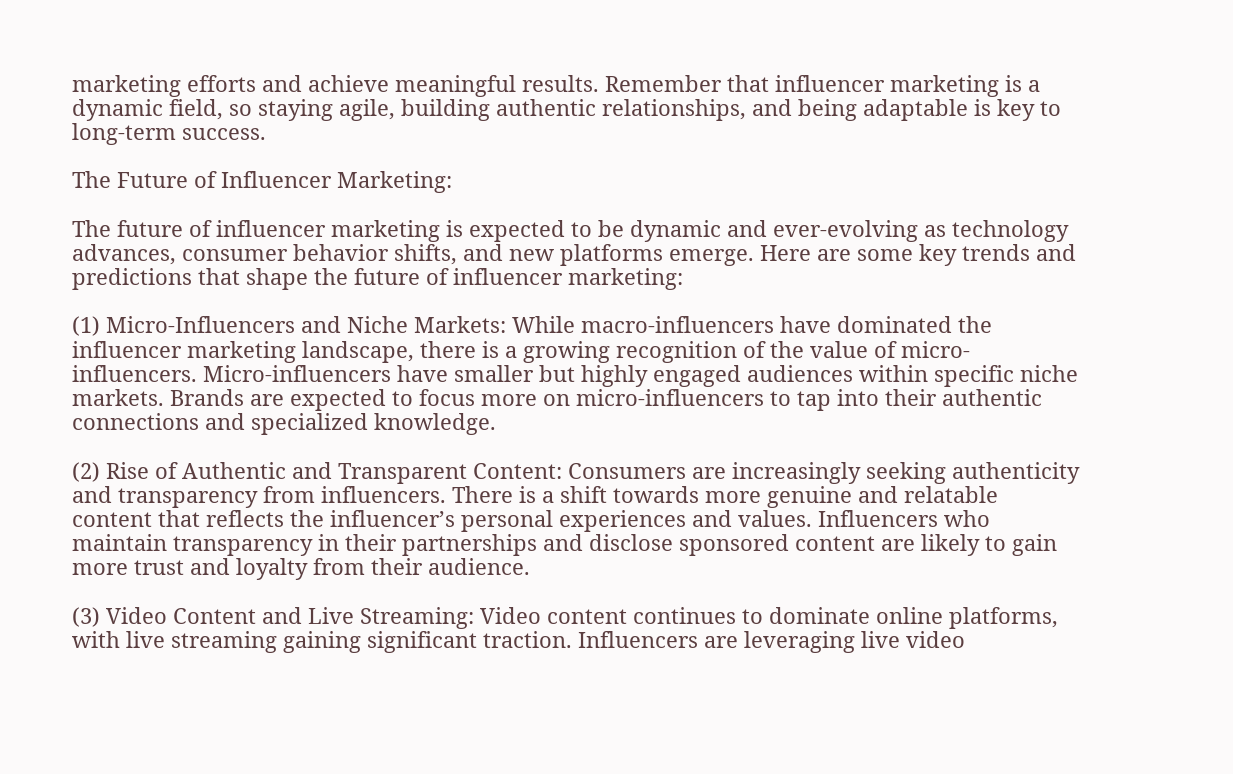marketing efforts and achieve meaningful results. Remember that influencer marketing is a dynamic field, so staying agile, building authentic relationships, and being adaptable is key to long-term success.

The Future of Influencer Marketing:

The future of influencer marketing is expected to be dynamic and ever-evolving as technology advances, consumer behavior shifts, and new platforms emerge. Here are some key trends and predictions that shape the future of influencer marketing:

(1) Micro-Influencers and Niche Markets: While macro-influencers have dominated the influencer marketing landscape, there is a growing recognition of the value of micro-influencers. Micro-influencers have smaller but highly engaged audiences within specific niche markets. Brands are expected to focus more on micro-influencers to tap into their authentic connections and specialized knowledge.

(2) Rise of Authentic and Transparent Content: Consumers are increasingly seeking authenticity and transparency from influencers. There is a shift towards more genuine and relatable content that reflects the influencer’s personal experiences and values. Influencers who maintain transparency in their partnerships and disclose sponsored content are likely to gain more trust and loyalty from their audience.

(3) Video Content and Live Streaming: Video content continues to dominate online platforms, with live streaming gaining significant traction. Influencers are leveraging live video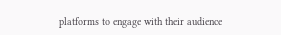platforms to engage with their audience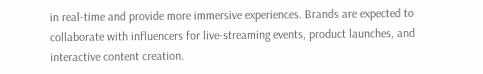in real-time and provide more immersive experiences. Brands are expected to collaborate with influencers for live-streaming events, product launches, and interactive content creation.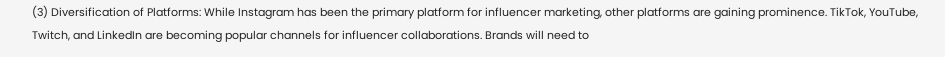(3) Diversification of Platforms: While Instagram has been the primary platform for influencer marketing, other platforms are gaining prominence. TikTok, YouTube, Twitch, and LinkedIn are becoming popular channels for influencer collaborations. Brands will need to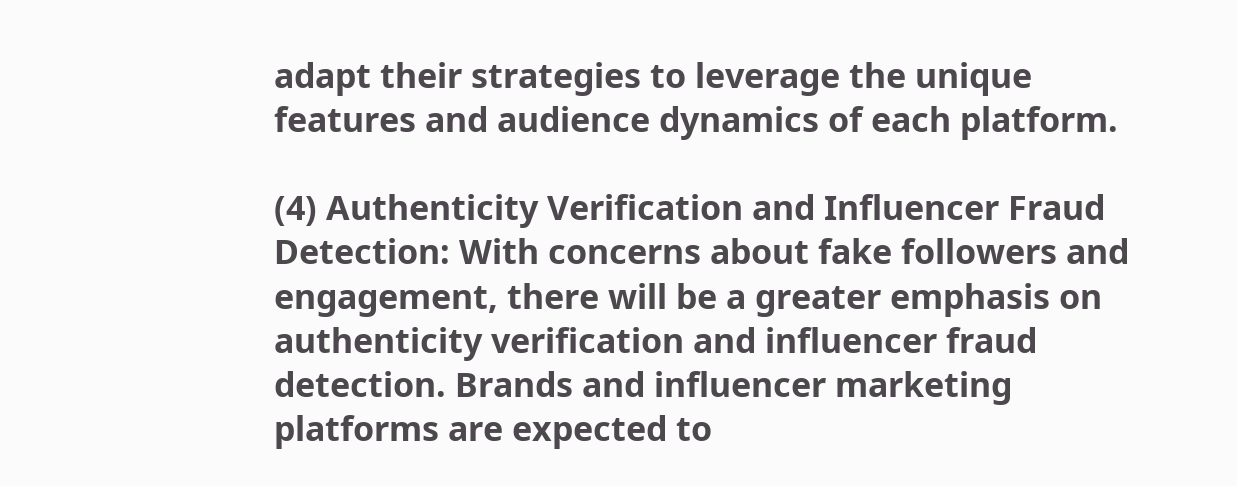adapt their strategies to leverage the unique features and audience dynamics of each platform.

(4) Authenticity Verification and Influencer Fraud Detection: With concerns about fake followers and engagement, there will be a greater emphasis on authenticity verification and influencer fraud detection. Brands and influencer marketing platforms are expected to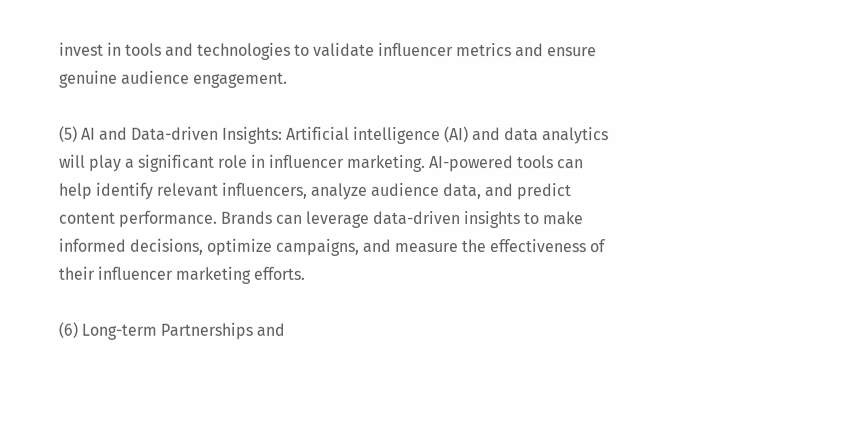invest in tools and technologies to validate influencer metrics and ensure genuine audience engagement.

(5) AI and Data-driven Insights: Artificial intelligence (AI) and data analytics will play a significant role in influencer marketing. AI-powered tools can help identify relevant influencers, analyze audience data, and predict content performance. Brands can leverage data-driven insights to make informed decisions, optimize campaigns, and measure the effectiveness of their influencer marketing efforts.

(6) Long-term Partnerships and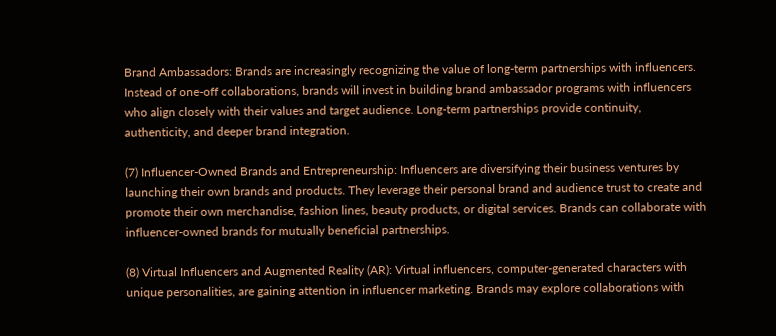Brand Ambassadors: Brands are increasingly recognizing the value of long-term partnerships with influencers. Instead of one-off collaborations, brands will invest in building brand ambassador programs with influencers who align closely with their values and target audience. Long-term partnerships provide continuity, authenticity, and deeper brand integration.

(7) Influencer-Owned Brands and Entrepreneurship: Influencers are diversifying their business ventures by launching their own brands and products. They leverage their personal brand and audience trust to create and promote their own merchandise, fashion lines, beauty products, or digital services. Brands can collaborate with influencer-owned brands for mutually beneficial partnerships.

(8) Virtual Influencers and Augmented Reality (AR): Virtual influencers, computer-generated characters with unique personalities, are gaining attention in influencer marketing. Brands may explore collaborations with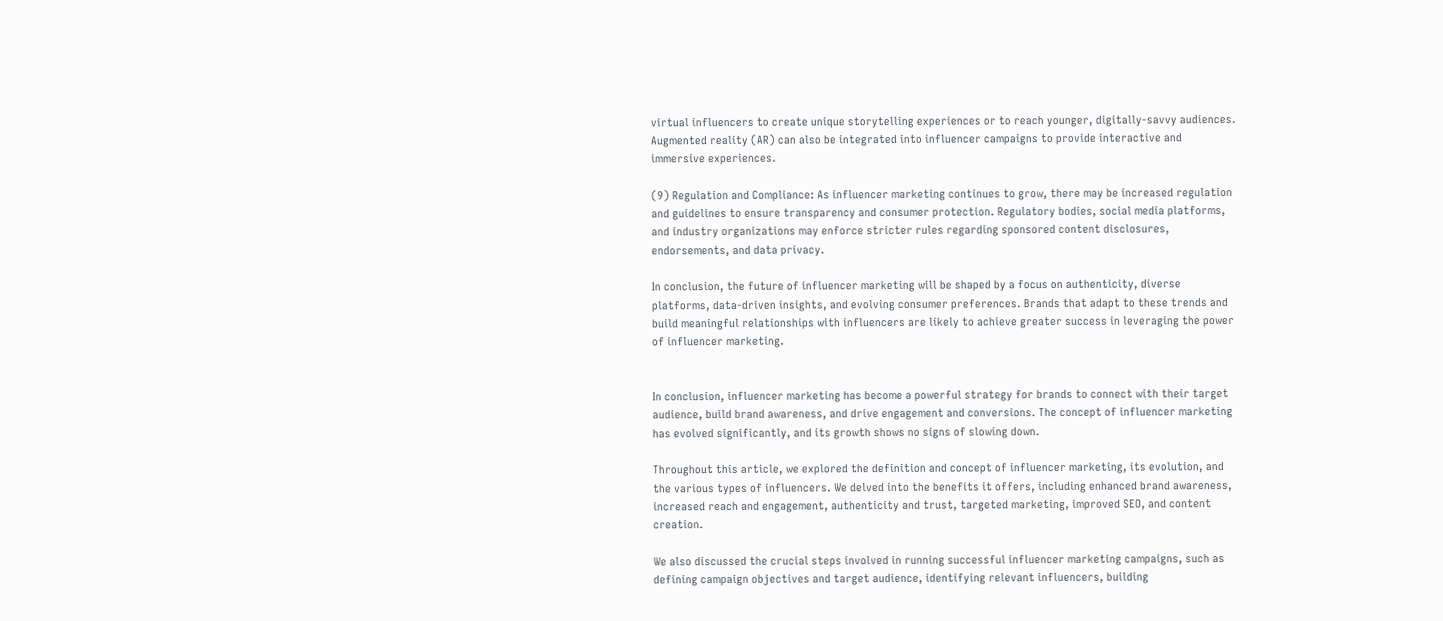virtual influencers to create unique storytelling experiences or to reach younger, digitally-savvy audiences. Augmented reality (AR) can also be integrated into influencer campaigns to provide interactive and immersive experiences.

(9) Regulation and Compliance: As influencer marketing continues to grow, there may be increased regulation and guidelines to ensure transparency and consumer protection. Regulatory bodies, social media platforms, and industry organizations may enforce stricter rules regarding sponsored content disclosures, endorsements, and data privacy.

In conclusion, the future of influencer marketing will be shaped by a focus on authenticity, diverse platforms, data-driven insights, and evolving consumer preferences. Brands that adapt to these trends and build meaningful relationships with influencers are likely to achieve greater success in leveraging the power of influencer marketing.


In conclusion, influencer marketing has become a powerful strategy for brands to connect with their target audience, build brand awareness, and drive engagement and conversions. The concept of influencer marketing has evolved significantly, and its growth shows no signs of slowing down.

Throughout this article, we explored the definition and concept of influencer marketing, its evolution, and the various types of influencers. We delved into the benefits it offers, including enhanced brand awareness, increased reach and engagement, authenticity and trust, targeted marketing, improved SEO, and content creation.

We also discussed the crucial steps involved in running successful influencer marketing campaigns, such as defining campaign objectives and target audience, identifying relevant influencers, building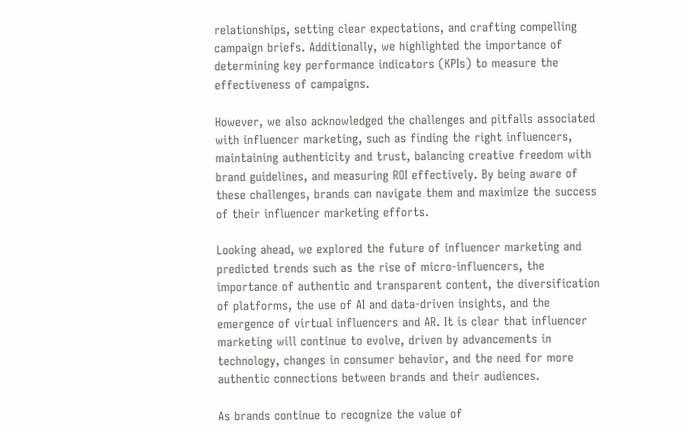relationships, setting clear expectations, and crafting compelling campaign briefs. Additionally, we highlighted the importance of determining key performance indicators (KPIs) to measure the effectiveness of campaigns.

However, we also acknowledged the challenges and pitfalls associated with influencer marketing, such as finding the right influencers, maintaining authenticity and trust, balancing creative freedom with brand guidelines, and measuring ROI effectively. By being aware of these challenges, brands can navigate them and maximize the success of their influencer marketing efforts.

Looking ahead, we explored the future of influencer marketing and predicted trends such as the rise of micro-influencers, the importance of authentic and transparent content, the diversification of platforms, the use of AI and data-driven insights, and the emergence of virtual influencers and AR. It is clear that influencer marketing will continue to evolve, driven by advancements in technology, changes in consumer behavior, and the need for more authentic connections between brands and their audiences.

As brands continue to recognize the value of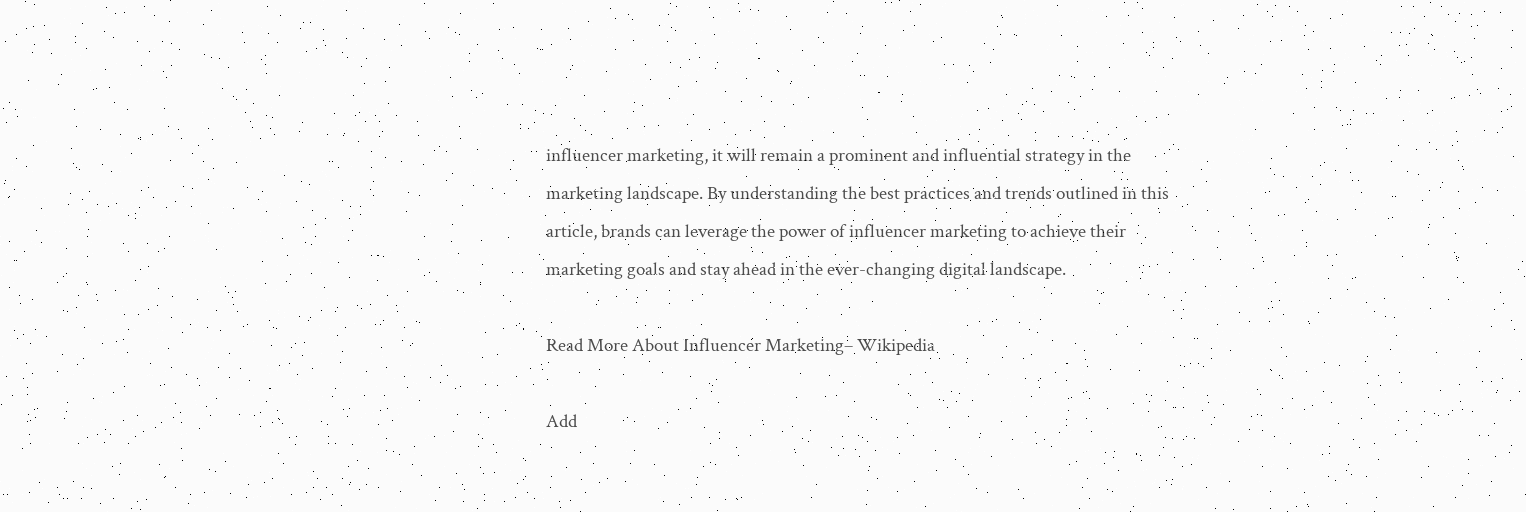influencer marketing, it will remain a prominent and influential strategy in the marketing landscape. By understanding the best practices and trends outlined in this article, brands can leverage the power of influencer marketing to achieve their marketing goals and stay ahead in the ever-changing digital landscape.

Read More About Influencer Marketing– Wikipedia

Add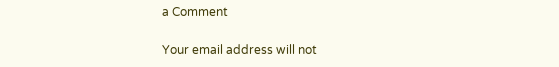a Comment

Your email address will not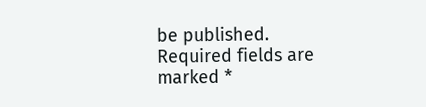be published. Required fields are marked *